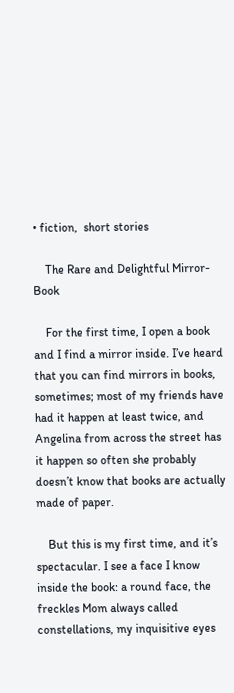• fiction,  short stories

    The Rare and Delightful Mirror-Book

    For the first time, I open a book and I find a mirror inside. I’ve heard that you can find mirrors in books, sometimes; most of my friends have had it happen at least twice, and Angelina from across the street has it happen so often she probably doesn’t know that books are actually made of paper.

    But this is my first time, and it’s spectacular. I see a face I know inside the book: a round face, the freckles Mom always called constellations, my inquisitive eyes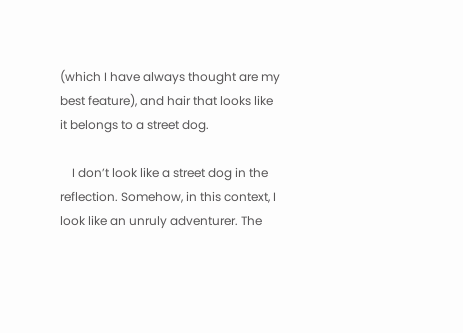(which I have always thought are my best feature), and hair that looks like it belongs to a street dog.

    I don’t look like a street dog in the reflection. Somehow, in this context, I look like an unruly adventurer. The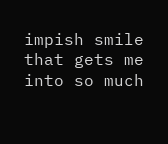impish smile that gets me into so much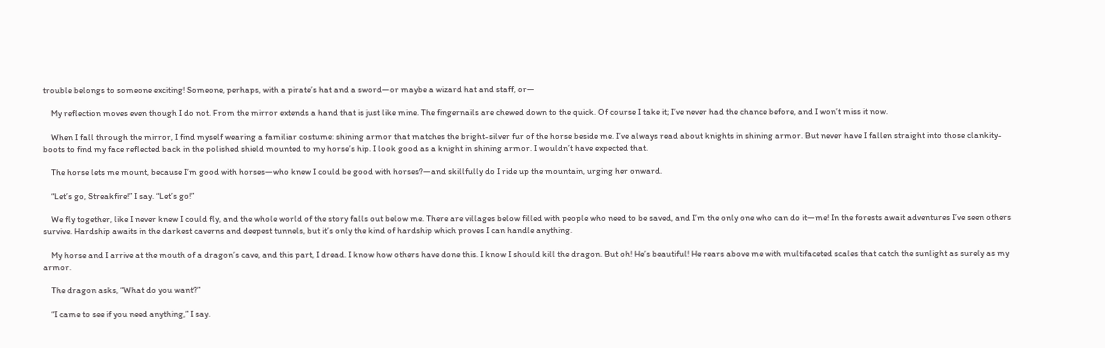trouble belongs to someone exciting! Someone, perhaps, with a pirate’s hat and a sword—or maybe a wizard hat and staff, or—

    My reflection moves even though I do not. From the mirror extends a hand that is just like mine. The fingernails are chewed down to the quick. Of course I take it; I’ve never had the chance before, and I won’t miss it now.

    When I fall through the mirror, I find myself wearing a familiar costume: shining armor that matches the bright-silver fur of the horse beside me. I’ve always read about knights in shining armor. But never have I fallen straight into those clankity-boots to find my face reflected back in the polished shield mounted to my horse’s hip. I look good as a knight in shining armor. I wouldn’t have expected that.

    The horse lets me mount, because I’m good with horses—who knew I could be good with horses?—and skillfully do I ride up the mountain, urging her onward.

    “Let’s go, Streakfire!” I say. “Let’s go!”

    We fly together, like I never knew I could fly, and the whole world of the story falls out below me. There are villages below filled with people who need to be saved, and I’m the only one who can do it—me! In the forests await adventures I’ve seen others survive. Hardship awaits in the darkest caverns and deepest tunnels, but it’s only the kind of hardship which proves I can handle anything.

    My horse and I arrive at the mouth of a dragon’s cave, and this part, I dread. I know how others have done this. I know I should kill the dragon. But oh! He’s beautiful! He rears above me with multifaceted scales that catch the sunlight as surely as my armor.

    The dragon asks, “What do you want?”

    “I came to see if you need anything,” I say.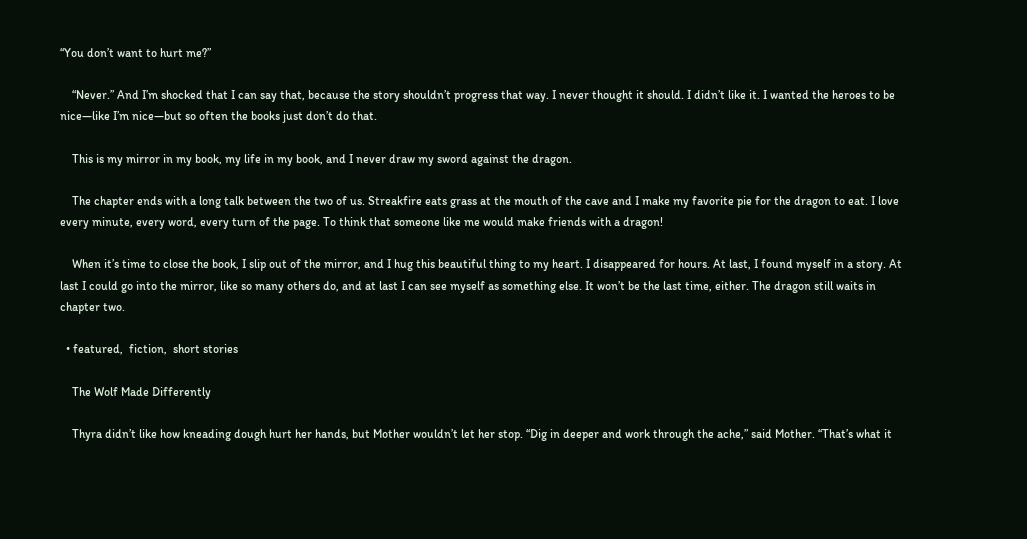“You don’t want to hurt me?”

    “Never.” And I’m shocked that I can say that, because the story shouldn’t progress that way. I never thought it should. I didn’t like it. I wanted the heroes to be nice—like I’m nice—but so often the books just don’t do that.

    This is my mirror in my book, my life in my book, and I never draw my sword against the dragon.

    The chapter ends with a long talk between the two of us. Streakfire eats grass at the mouth of the cave and I make my favorite pie for the dragon to eat. I love every minute, every word, every turn of the page. To think that someone like me would make friends with a dragon!

    When it’s time to close the book, I slip out of the mirror, and I hug this beautiful thing to my heart. I disappeared for hours. At last, I found myself in a story. At last I could go into the mirror, like so many others do, and at last I can see myself as something else. It won’t be the last time, either. The dragon still waits in chapter two.

  • featured,  fiction,  short stories

    The Wolf Made Differently

    Thyra didn’t like how kneading dough hurt her hands, but Mother wouldn’t let her stop. “Dig in deeper and work through the ache,” said Mother. “That’s what it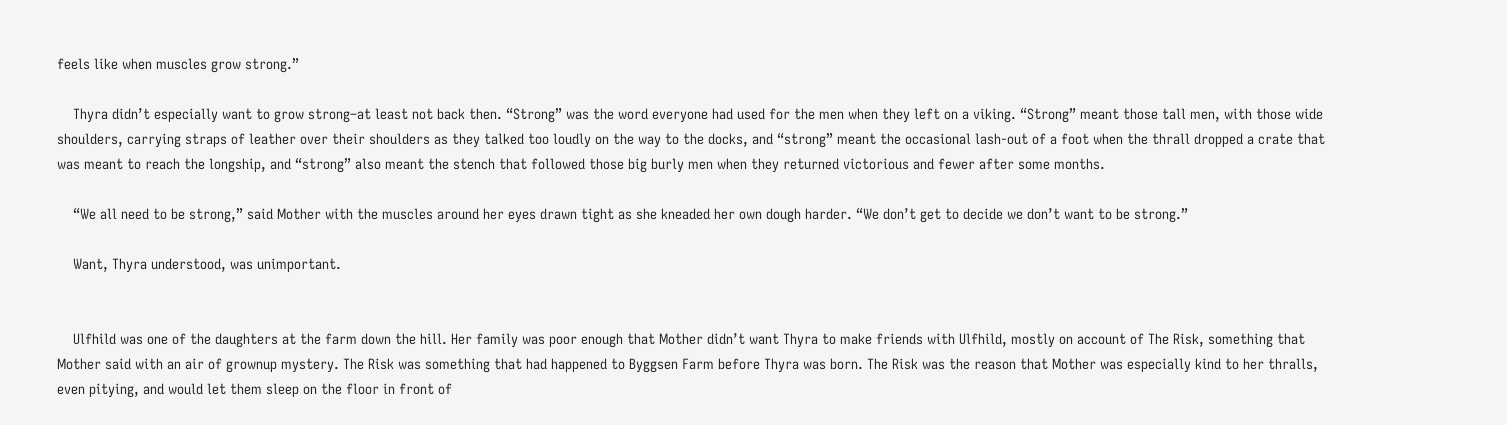feels like when muscles grow strong.”

    Thyra didn’t especially want to grow strong–at least not back then. “Strong” was the word everyone had used for the men when they left on a viking. “Strong” meant those tall men, with those wide shoulders, carrying straps of leather over their shoulders as they talked too loudly on the way to the docks, and “strong” meant the occasional lash-out of a foot when the thrall dropped a crate that was meant to reach the longship, and “strong” also meant the stench that followed those big burly men when they returned victorious and fewer after some months.

    “We all need to be strong,” said Mother with the muscles around her eyes drawn tight as she kneaded her own dough harder. “We don’t get to decide we don’t want to be strong.”

    Want, Thyra understood, was unimportant.


    Ulfhild was one of the daughters at the farm down the hill. Her family was poor enough that Mother didn’t want Thyra to make friends with Ulfhild, mostly on account of The Risk, something that Mother said with an air of grownup mystery. The Risk was something that had happened to Byggsen Farm before Thyra was born. The Risk was the reason that Mother was especially kind to her thralls, even pitying, and would let them sleep on the floor in front of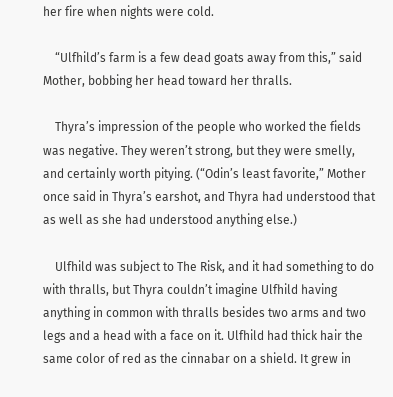her fire when nights were cold.

    “Ulfhild’s farm is a few dead goats away from this,” said Mother, bobbing her head toward her thralls.

    Thyra’s impression of the people who worked the fields was negative. They weren’t strong, but they were smelly, and certainly worth pitying. (“Odin’s least favorite,” Mother once said in Thyra’s earshot, and Thyra had understood that as well as she had understood anything else.)

    Ulfhild was subject to The Risk, and it had something to do with thralls, but Thyra couldn’t imagine Ulfhild having anything in common with thralls besides two arms and two legs and a head with a face on it. Ulfhild had thick hair the same color of red as the cinnabar on a shield. It grew in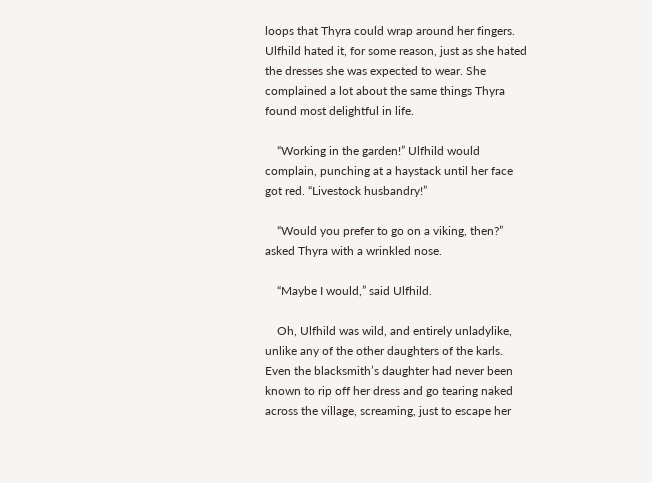loops that Thyra could wrap around her fingers. Ulfhild hated it, for some reason, just as she hated the dresses she was expected to wear. She complained a lot about the same things Thyra found most delightful in life.

    “Working in the garden!” Ulfhild would complain, punching at a haystack until her face got red. “Livestock husbandry!”

    “Would you prefer to go on a viking, then?” asked Thyra with a wrinkled nose.

    “Maybe I would,” said Ulfhild.

    Oh, Ulfhild was wild, and entirely unladylike, unlike any of the other daughters of the karls. Even the blacksmith’s daughter had never been known to rip off her dress and go tearing naked across the village, screaming, just to escape her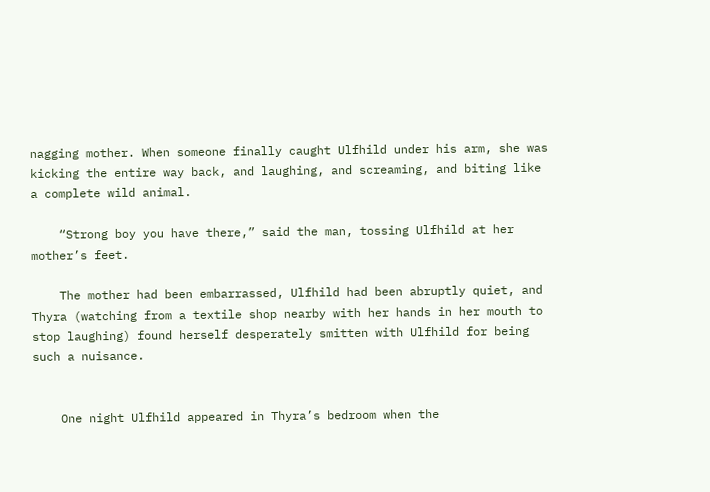nagging mother. When someone finally caught Ulfhild under his arm, she was kicking the entire way back, and laughing, and screaming, and biting like a complete wild animal.

    “Strong boy you have there,” said the man, tossing Ulfhild at her mother’s feet.

    The mother had been embarrassed, Ulfhild had been abruptly quiet, and Thyra (watching from a textile shop nearby with her hands in her mouth to stop laughing) found herself desperately smitten with Ulfhild for being such a nuisance.


    One night Ulfhild appeared in Thyra’s bedroom when the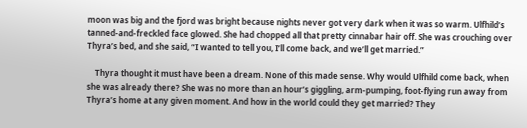moon was big and the fjord was bright because nights never got very dark when it was so warm. Ulfhild’s tanned-and-freckled face glowed. She had chopped all that pretty cinnabar hair off. She was crouching over Thyra’s bed, and she said, “I wanted to tell you, I’ll come back, and we’ll get married.”

    Thyra thought it must have been a dream. None of this made sense. Why would Ulfhild come back, when she was already there? She was no more than an hour’s giggling, arm-pumping, foot-flying run away from Thyra’s home at any given moment. And how in the world could they get married? They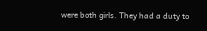were both girls. They had a duty to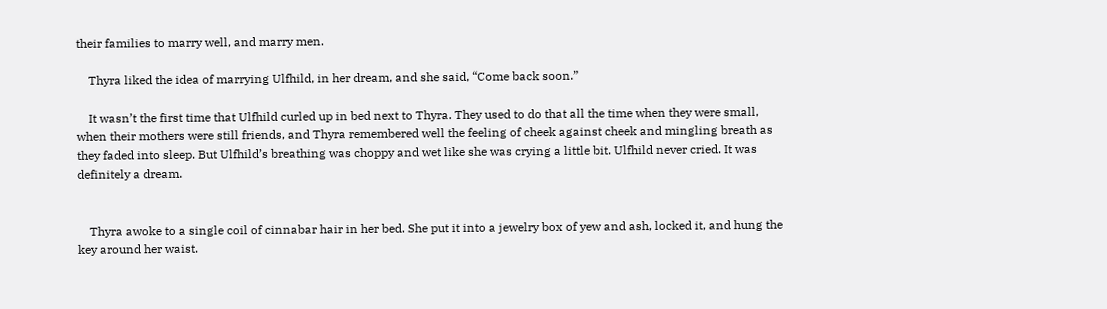their families to marry well, and marry men.

    Thyra liked the idea of marrying Ulfhild, in her dream, and she said, “Come back soon.”

    It wasn’t the first time that Ulfhild curled up in bed next to Thyra. They used to do that all the time when they were small, when their mothers were still friends, and Thyra remembered well the feeling of cheek against cheek and mingling breath as they faded into sleep. But Ulfhild’s breathing was choppy and wet like she was crying a little bit. Ulfhild never cried. It was definitely a dream.


    Thyra awoke to a single coil of cinnabar hair in her bed. She put it into a jewelry box of yew and ash, locked it, and hung the key around her waist.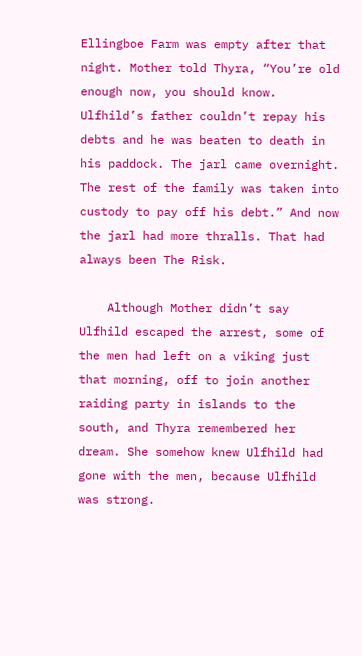Ellingboe Farm was empty after that night. Mother told Thyra, “You’re old enough now, you should know. Ulfhild’s father couldn’t repay his debts and he was beaten to death in his paddock. The jarl came overnight. The rest of the family was taken into custody to pay off his debt.” And now the jarl had more thralls. That had always been The Risk.

    Although Mother didn’t say Ulfhild escaped the arrest, some of the men had left on a viking just that morning, off to join another raiding party in islands to the south, and Thyra remembered her dream. She somehow knew Ulfhild had gone with the men, because Ulfhild was strong.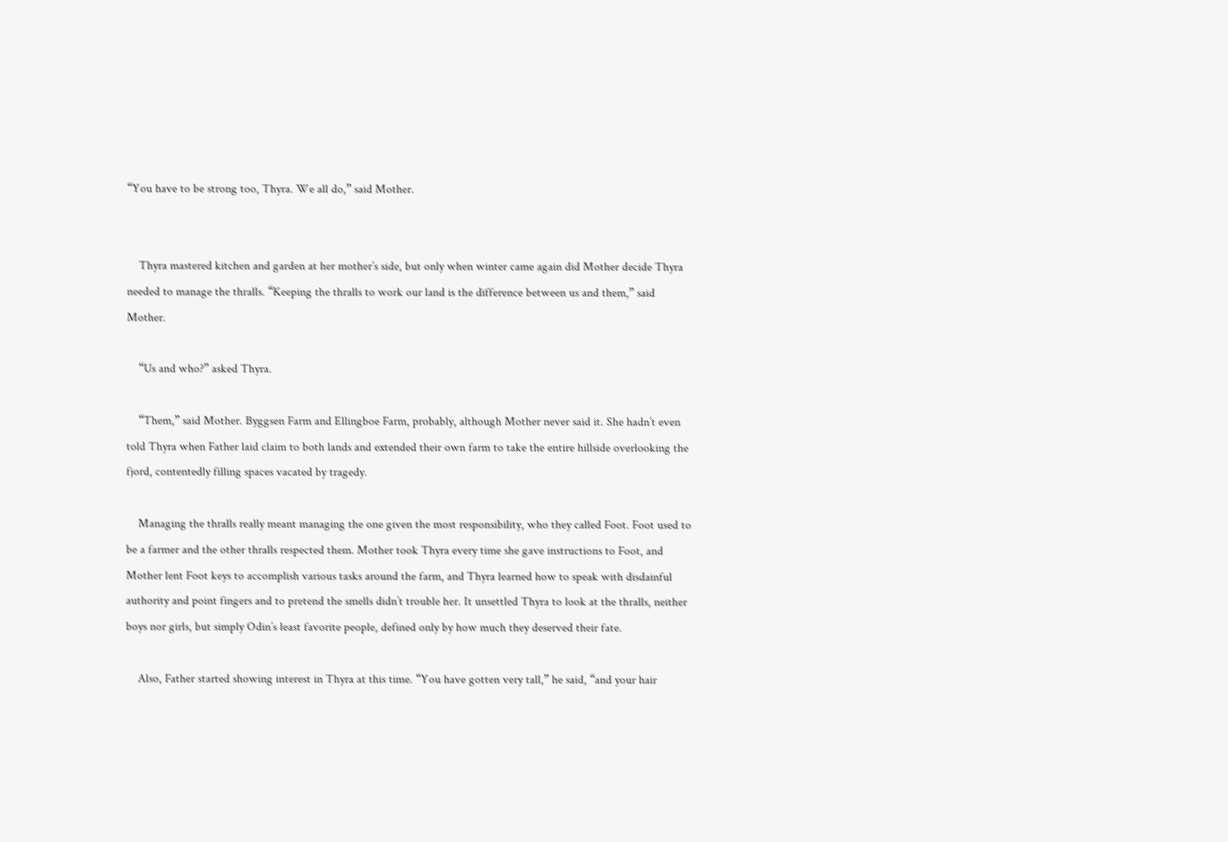“You have to be strong too, Thyra. We all do,” said Mother.


    Thyra mastered kitchen and garden at her mother’s side, but only when winter came again did Mother decide Thyra needed to manage the thralls. “Keeping the thralls to work our land is the difference between us and them,” said Mother.

    “Us and who?” asked Thyra.

    “Them,” said Mother. Byggsen Farm and Ellingboe Farm, probably, although Mother never said it. She hadn’t even told Thyra when Father laid claim to both lands and extended their own farm to take the entire hillside overlooking the fjord, contentedly filling spaces vacated by tragedy.

    Managing the thralls really meant managing the one given the most responsibility, who they called Foot. Foot used to be a farmer and the other thralls respected them. Mother took Thyra every time she gave instructions to Foot, and Mother lent Foot keys to accomplish various tasks around the farm, and Thyra learned how to speak with disdainful authority and point fingers and to pretend the smells didn’t trouble her. It unsettled Thyra to look at the thralls, neither boys nor girls, but simply Odin’s least favorite people, defined only by how much they deserved their fate.

    Also, Father started showing interest in Thyra at this time. “You have gotten very tall,” he said, “and your hair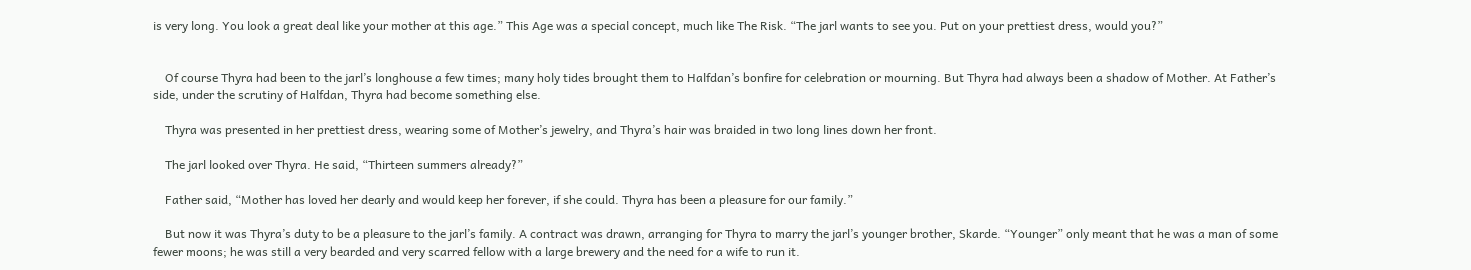is very long. You look a great deal like your mother at this age.” This Age was a special concept, much like The Risk. “The jarl wants to see you. Put on your prettiest dress, would you?”


    Of course Thyra had been to the jarl’s longhouse a few times; many holy tides brought them to Halfdan’s bonfire for celebration or mourning. But Thyra had always been a shadow of Mother. At Father’s side, under the scrutiny of Halfdan, Thyra had become something else.

    Thyra was presented in her prettiest dress, wearing some of Mother’s jewelry, and Thyra’s hair was braided in two long lines down her front.

    The jarl looked over Thyra. He said, “Thirteen summers already?”

    Father said, “Mother has loved her dearly and would keep her forever, if she could. Thyra has been a pleasure for our family.”

    But now it was Thyra’s duty to be a pleasure to the jarl’s family. A contract was drawn, arranging for Thyra to marry the jarl’s younger brother, Skarde. “Younger” only meant that he was a man of some fewer moons; he was still a very bearded and very scarred fellow with a large brewery and the need for a wife to run it.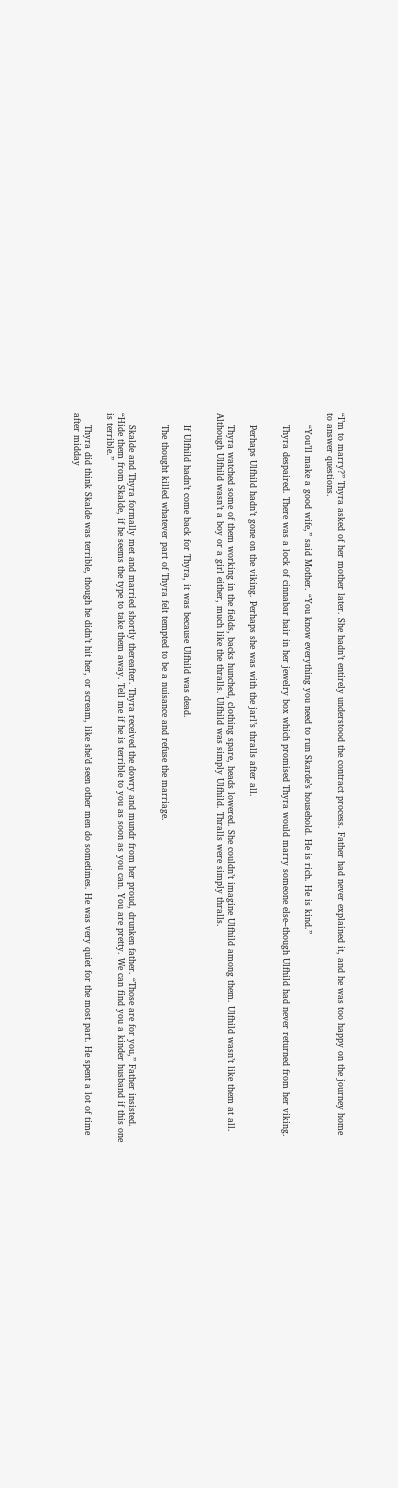“I’m to marry?” Thyra asked of her mother later. She hadn’t entirely understood the contract process. Father had never explained it, and he was too happy on the journey home to answer questions.

    “You’ll make a good wife,” said Mother. “You know everything you need to run Skarde’s household. He is rich. He is kind.”

    Thyra despaired. There was a lock of cinnabar hair in her jewelry box which promised Thyra would marry someone else–though Ulfhild had never returned from her viking.


    Perhaps Ulfhild hadn’t gone on the viking. Perhaps she was with the jarl’s thralls after all.

    Thyra watched some of them working in the fields, backs hunched, clothing spare, heads lowered. She couldn’t imagine Ulfhild among them. Ulfhild wasn’t like them at all. Although Ulfhild wasn’t a boy or a girl either, much like the thralls. Ulfhild was simply Ulfhild. Thralls were simply thralls.


    If Ulfhild hadn’t come back for Thyra, it was because Ulfhild was dead.

    The thought killed whatever part of Thyra felt tempted to be a nuisance and refuse the marriage.


    Skalde and Thyra formally met and married shortly thereafter. Thyra received the dowry and mundr from her proud, drunken father. “Those are for you,” Father insisted. “Hide them from Skalde, if he seems the type to take them away. Tell me if he is terrible to you as soon as you can. You are pretty. We can find you a kinder husband if this one is terrible.”

    Thyra did think Skalde was terrible, though he didn’t hit her, or scream, like she’d seen other men do sometimes. He was very quiet for the most part. He spent a lot of time after midday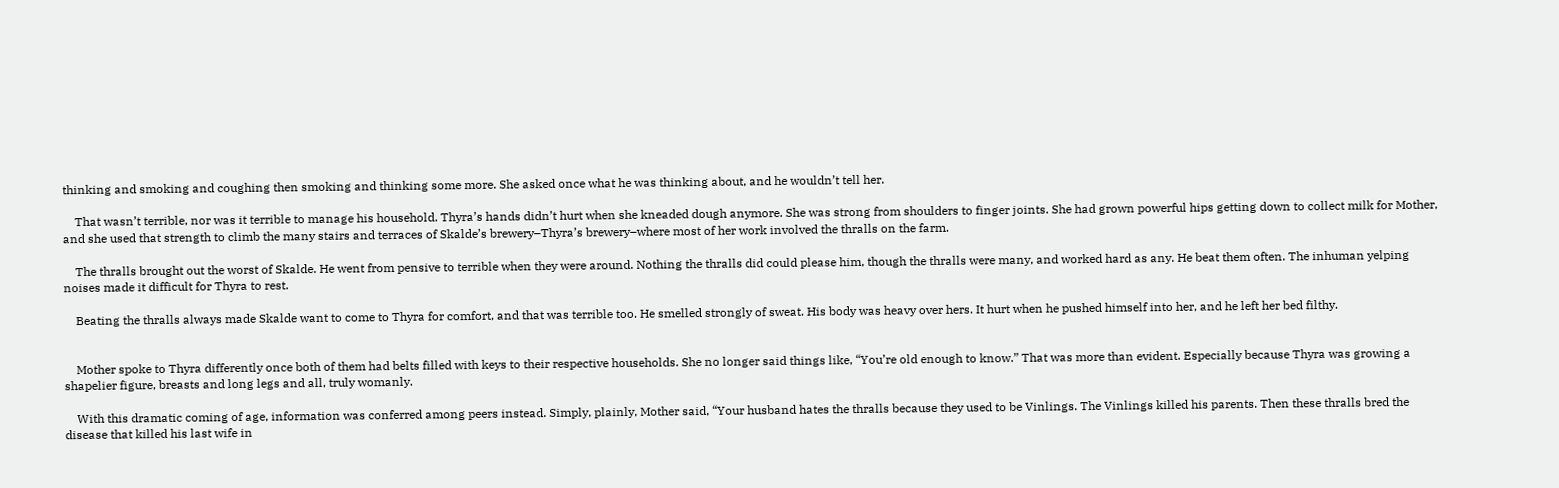thinking and smoking and coughing then smoking and thinking some more. She asked once what he was thinking about, and he wouldn’t tell her.

    That wasn’t terrible, nor was it terrible to manage his household. Thyra’s hands didn’t hurt when she kneaded dough anymore. She was strong from shoulders to finger joints. She had grown powerful hips getting down to collect milk for Mother, and she used that strength to climb the many stairs and terraces of Skalde’s brewery–Thyra’s brewery–where most of her work involved the thralls on the farm.

    The thralls brought out the worst of Skalde. He went from pensive to terrible when they were around. Nothing the thralls did could please him, though the thralls were many, and worked hard as any. He beat them often. The inhuman yelping noises made it difficult for Thyra to rest.

    Beating the thralls always made Skalde want to come to Thyra for comfort, and that was terrible too. He smelled strongly of sweat. His body was heavy over hers. It hurt when he pushed himself into her, and he left her bed filthy.


    Mother spoke to Thyra differently once both of them had belts filled with keys to their respective households. She no longer said things like, “You’re old enough to know.” That was more than evident. Especially because Thyra was growing a shapelier figure, breasts and long legs and all, truly womanly.

    With this dramatic coming of age, information was conferred among peers instead. Simply, plainly, Mother said, “Your husband hates the thralls because they used to be Vinlings. The Vinlings killed his parents. Then these thralls bred the disease that killed his last wife in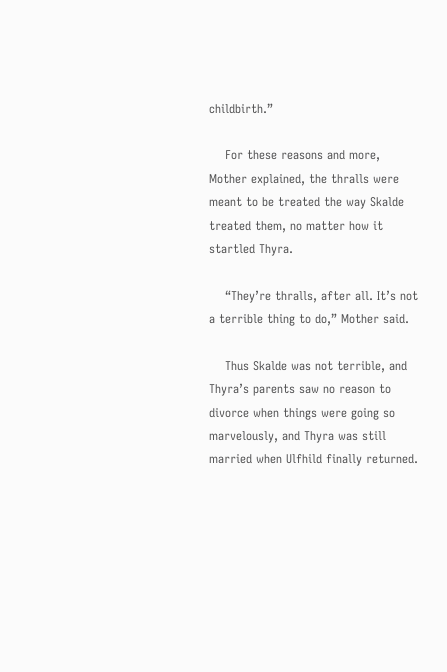childbirth.”

    For these reasons and more, Mother explained, the thralls were meant to be treated the way Skalde treated them, no matter how it startled Thyra.

    “They’re thralls, after all. It’s not a terrible thing to do,” Mother said.

    Thus Skalde was not terrible, and Thyra’s parents saw no reason to divorce when things were going so marvelously, and Thyra was still married when Ulfhild finally returned.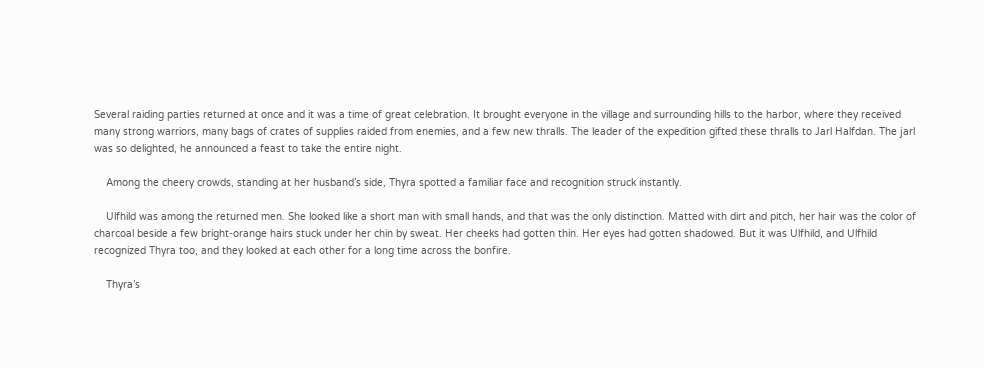Several raiding parties returned at once and it was a time of great celebration. It brought everyone in the village and surrounding hills to the harbor, where they received many strong warriors, many bags of crates of supplies raided from enemies, and a few new thralls. The leader of the expedition gifted these thralls to Jarl Halfdan. The jarl was so delighted, he announced a feast to take the entire night.

    Among the cheery crowds, standing at her husband’s side, Thyra spotted a familiar face and recognition struck instantly.

    Ulfhild was among the returned men. She looked like a short man with small hands, and that was the only distinction. Matted with dirt and pitch, her hair was the color of charcoal beside a few bright-orange hairs stuck under her chin by sweat. Her cheeks had gotten thin. Her eyes had gotten shadowed. But it was Ulfhild, and Ulfhild recognized Thyra too, and they looked at each other for a long time across the bonfire.

    Thyra’s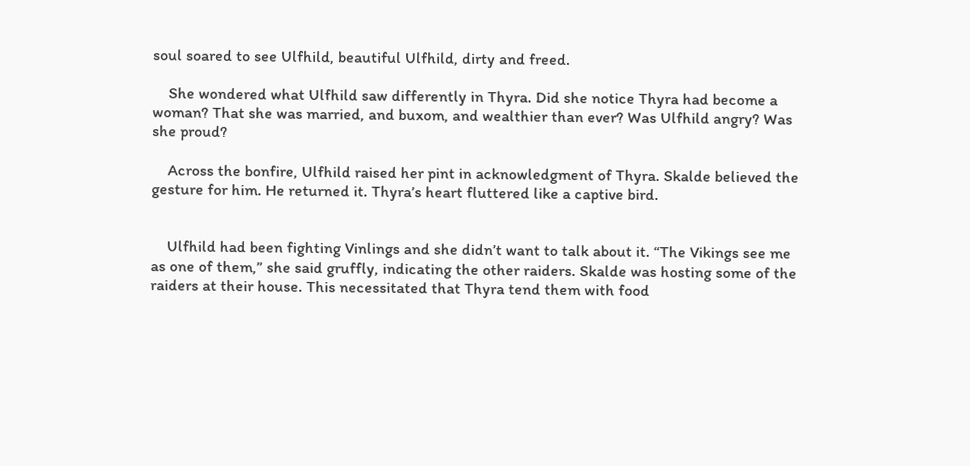soul soared to see Ulfhild, beautiful Ulfhild, dirty and freed.

    She wondered what Ulfhild saw differently in Thyra. Did she notice Thyra had become a woman? That she was married, and buxom, and wealthier than ever? Was Ulfhild angry? Was she proud?

    Across the bonfire, Ulfhild raised her pint in acknowledgment of Thyra. Skalde believed the gesture for him. He returned it. Thyra’s heart fluttered like a captive bird.


    Ulfhild had been fighting Vinlings and she didn’t want to talk about it. “The Vikings see me as one of them,” she said gruffly, indicating the other raiders. Skalde was hosting some of the raiders at their house. This necessitated that Thyra tend them with food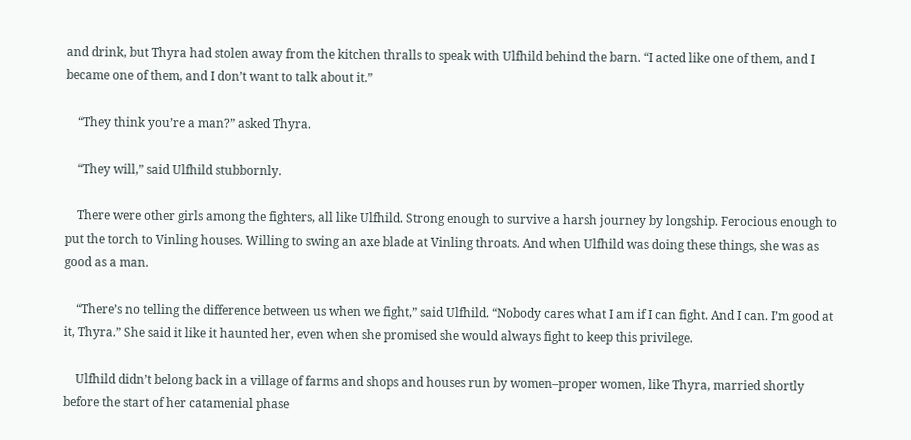and drink, but Thyra had stolen away from the kitchen thralls to speak with Ulfhild behind the barn. “I acted like one of them, and I became one of them, and I don’t want to talk about it.”

    “They think you’re a man?” asked Thyra.

    “They will,” said Ulfhild stubbornly.

    There were other girls among the fighters, all like Ulfhild. Strong enough to survive a harsh journey by longship. Ferocious enough to put the torch to Vinling houses. Willing to swing an axe blade at Vinling throats. And when Ulfhild was doing these things, she was as good as a man.

    “There’s no telling the difference between us when we fight,” said Ulfhild. “Nobody cares what I am if I can fight. And I can. I’m good at it, Thyra.” She said it like it haunted her, even when she promised she would always fight to keep this privilege.

    Ulfhild didn’t belong back in a village of farms and shops and houses run by women–proper women, like Thyra, married shortly before the start of her catamenial phase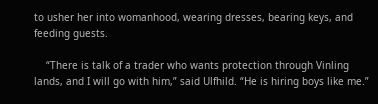to usher her into womanhood, wearing dresses, bearing keys, and feeding guests.

    “There is talk of a trader who wants protection through Vinling lands, and I will go with him,” said Ulfhild. “He is hiring boys like me.”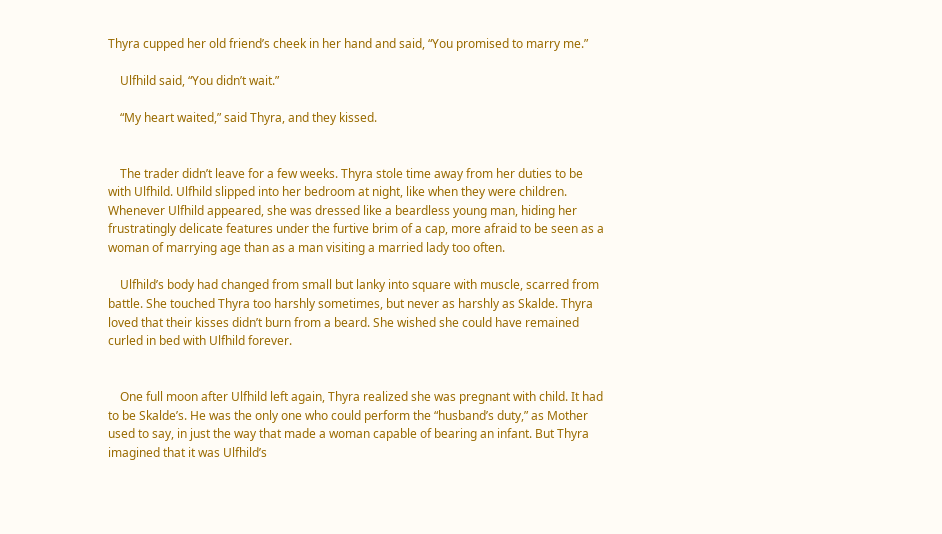Thyra cupped her old friend’s cheek in her hand and said, “You promised to marry me.”

    Ulfhild said, “You didn’t wait.”

    “My heart waited,” said Thyra, and they kissed.


    The trader didn’t leave for a few weeks. Thyra stole time away from her duties to be with Ulfhild. Ulfhild slipped into her bedroom at night, like when they were children. Whenever Ulfhild appeared, she was dressed like a beardless young man, hiding her frustratingly delicate features under the furtive brim of a cap, more afraid to be seen as a woman of marrying age than as a man visiting a married lady too often.

    Ulfhild’s body had changed from small but lanky into square with muscle, scarred from battle. She touched Thyra too harshly sometimes, but never as harshly as Skalde. Thyra loved that their kisses didn’t burn from a beard. She wished she could have remained curled in bed with Ulfhild forever.


    One full moon after Ulfhild left again, Thyra realized she was pregnant with child. It had to be Skalde’s. He was the only one who could perform the “husband’s duty,” as Mother used to say, in just the way that made a woman capable of bearing an infant. But Thyra imagined that it was Ulfhild’s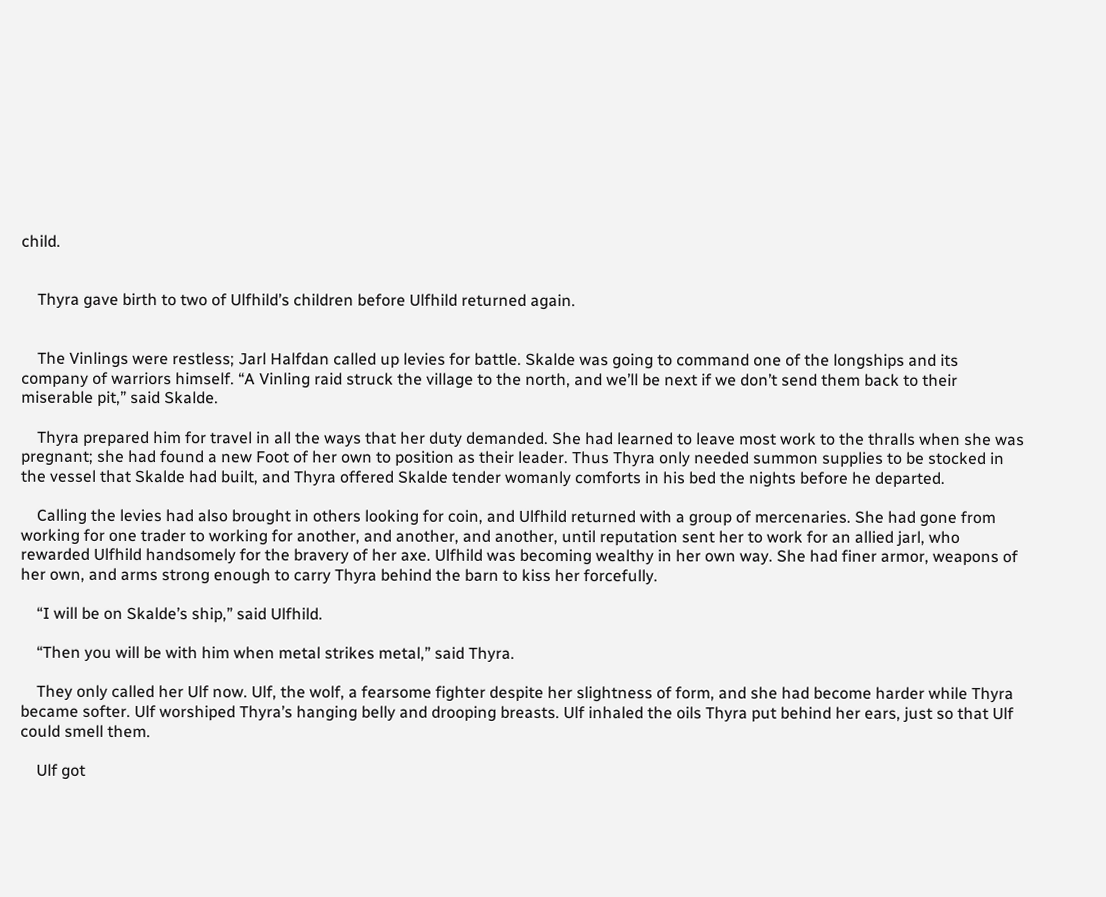child.


    Thyra gave birth to two of Ulfhild’s children before Ulfhild returned again.


    The Vinlings were restless; Jarl Halfdan called up levies for battle. Skalde was going to command one of the longships and its company of warriors himself. “A Vinling raid struck the village to the north, and we’ll be next if we don’t send them back to their miserable pit,” said Skalde.

    Thyra prepared him for travel in all the ways that her duty demanded. She had learned to leave most work to the thralls when she was pregnant; she had found a new Foot of her own to position as their leader. Thus Thyra only needed summon supplies to be stocked in the vessel that Skalde had built, and Thyra offered Skalde tender womanly comforts in his bed the nights before he departed.

    Calling the levies had also brought in others looking for coin, and Ulfhild returned with a group of mercenaries. She had gone from working for one trader to working for another, and another, and another, until reputation sent her to work for an allied jarl, who rewarded Ulfhild handsomely for the bravery of her axe. Ulfhild was becoming wealthy in her own way. She had finer armor, weapons of her own, and arms strong enough to carry Thyra behind the barn to kiss her forcefully.

    “I will be on Skalde’s ship,” said Ulfhild.

    “Then you will be with him when metal strikes metal,” said Thyra.

    They only called her Ulf now. Ulf, the wolf, a fearsome fighter despite her slightness of form, and she had become harder while Thyra became softer. Ulf worshiped Thyra’s hanging belly and drooping breasts. Ulf inhaled the oils Thyra put behind her ears, just so that Ulf could smell them.

    Ulf got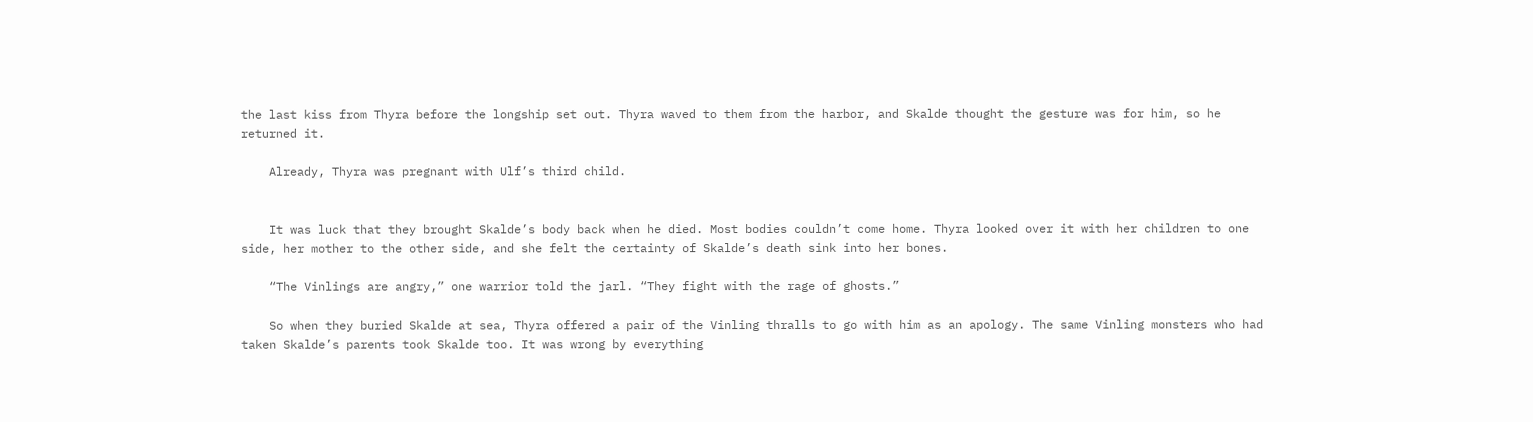the last kiss from Thyra before the longship set out. Thyra waved to them from the harbor, and Skalde thought the gesture was for him, so he returned it.

    Already, Thyra was pregnant with Ulf’s third child.


    It was luck that they brought Skalde’s body back when he died. Most bodies couldn’t come home. Thyra looked over it with her children to one side, her mother to the other side, and she felt the certainty of Skalde’s death sink into her bones.

    “The Vinlings are angry,” one warrior told the jarl. “They fight with the rage of ghosts.”

    So when they buried Skalde at sea, Thyra offered a pair of the Vinling thralls to go with him as an apology. The same Vinling monsters who had taken Skalde’s parents took Skalde too. It was wrong by everything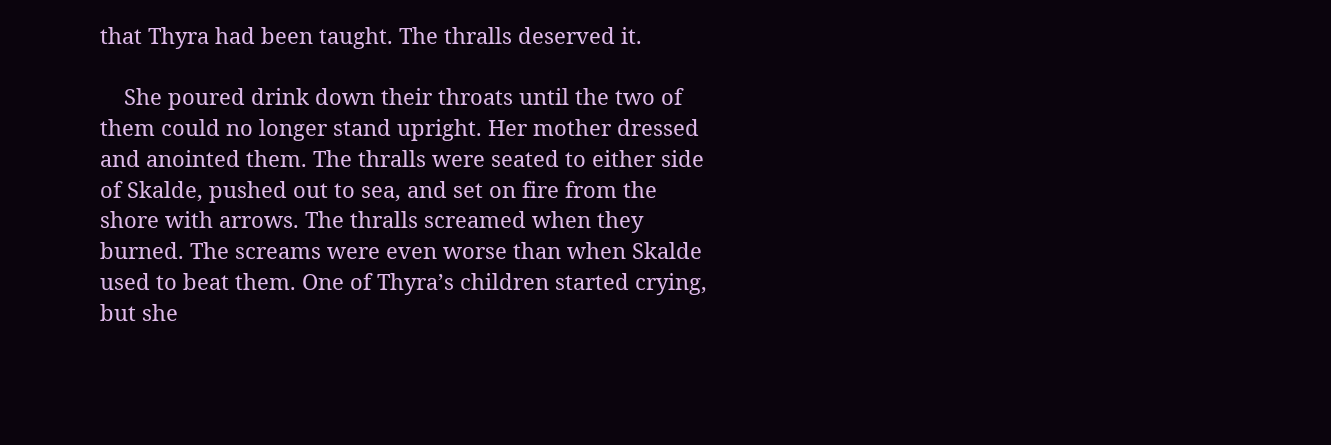that Thyra had been taught. The thralls deserved it.

    She poured drink down their throats until the two of them could no longer stand upright. Her mother dressed and anointed them. The thralls were seated to either side of Skalde, pushed out to sea, and set on fire from the shore with arrows. The thralls screamed when they burned. The screams were even worse than when Skalde used to beat them. One of Thyra’s children started crying, but she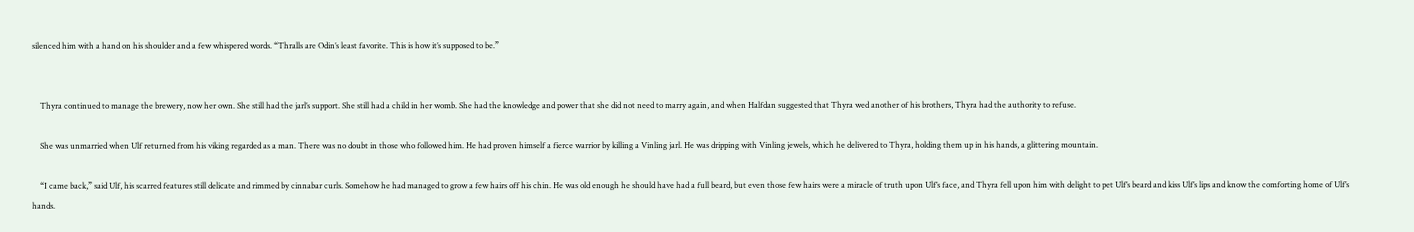silenced him with a hand on his shoulder and a few whispered words. “Thralls are Odin’s least favorite. This is how it’s supposed to be.”


    Thyra continued to manage the brewery, now her own. She still had the jarl’s support. She still had a child in her womb. She had the knowledge and power that she did not need to marry again, and when Halfdan suggested that Thyra wed another of his brothers, Thyra had the authority to refuse.

    She was unmarried when Ulf returned from his viking regarded as a man. There was no doubt in those who followed him. He had proven himself a fierce warrior by killing a Vinling jarl. He was dripping with Vinling jewels, which he delivered to Thyra, holding them up in his hands, a glittering mountain.

    “I came back,” said Ulf, his scarred features still delicate and rimmed by cinnabar curls. Somehow he had managed to grow a few hairs off his chin. He was old enough he should have had a full beard, but even those few hairs were a miracle of truth upon Ulf’s face, and Thyra fell upon him with delight to pet Ulf’s beard and kiss Ulf’s lips and know the comforting home of Ulf’s hands.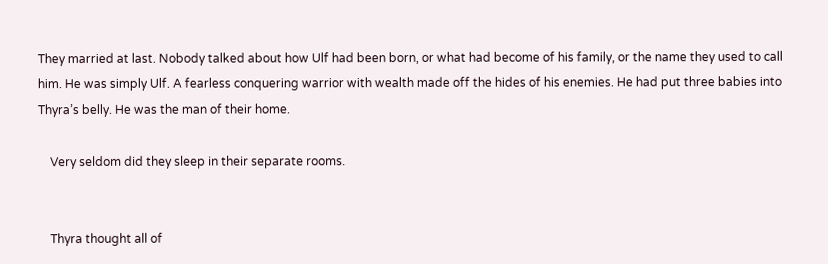They married at last. Nobody talked about how Ulf had been born, or what had become of his family, or the name they used to call him. He was simply Ulf. A fearless conquering warrior with wealth made off the hides of his enemies. He had put three babies into Thyra’s belly. He was the man of their home.

    Very seldom did they sleep in their separate rooms.


    Thyra thought all of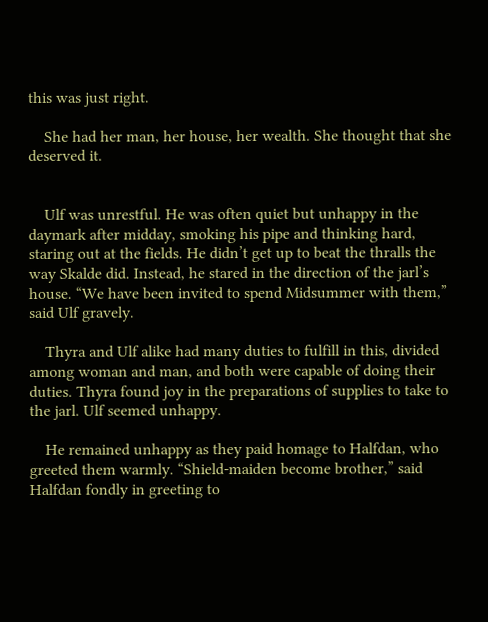this was just right.

    She had her man, her house, her wealth. She thought that she deserved it.


    Ulf was unrestful. He was often quiet but unhappy in the daymark after midday, smoking his pipe and thinking hard, staring out at the fields. He didn’t get up to beat the thralls the way Skalde did. Instead, he stared in the direction of the jarl’s house. “We have been invited to spend Midsummer with them,” said Ulf gravely.

    Thyra and Ulf alike had many duties to fulfill in this, divided among woman and man, and both were capable of doing their duties. Thyra found joy in the preparations of supplies to take to the jarl. Ulf seemed unhappy.

    He remained unhappy as they paid homage to Halfdan, who greeted them warmly. “Shield-maiden become brother,” said Halfdan fondly in greeting to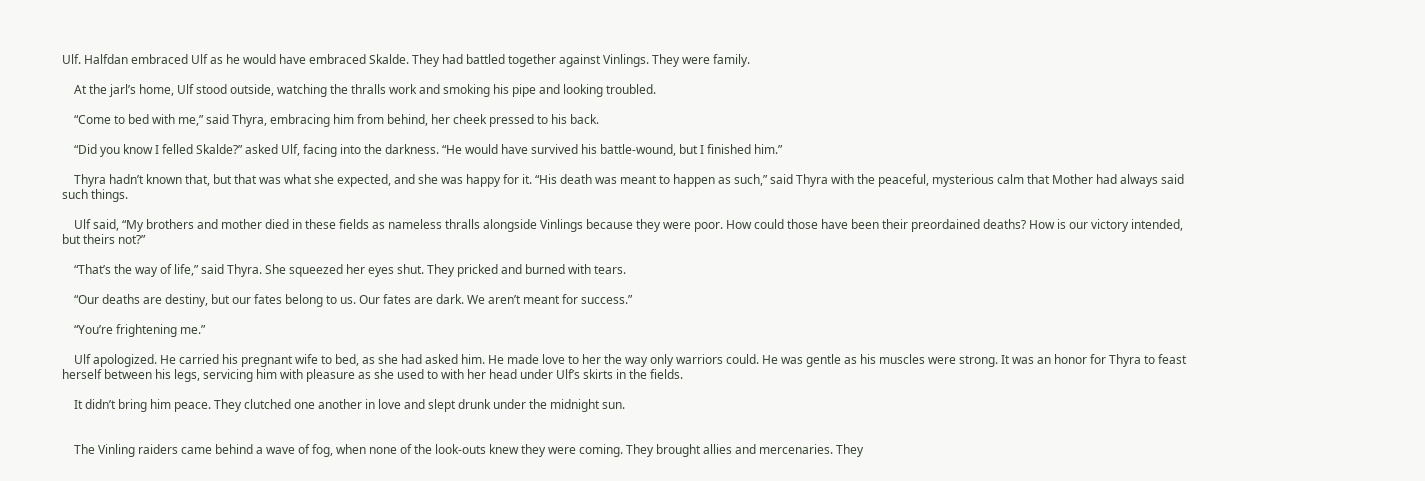Ulf. Halfdan embraced Ulf as he would have embraced Skalde. They had battled together against Vinlings. They were family.

    At the jarl’s home, Ulf stood outside, watching the thralls work and smoking his pipe and looking troubled.

    “Come to bed with me,” said Thyra, embracing him from behind, her cheek pressed to his back.

    “Did you know I felled Skalde?” asked Ulf, facing into the darkness. “He would have survived his battle-wound, but I finished him.”

    Thyra hadn’t known that, but that was what she expected, and she was happy for it. “His death was meant to happen as such,” said Thyra with the peaceful, mysterious calm that Mother had always said such things.

    Ulf said, “My brothers and mother died in these fields as nameless thralls alongside Vinlings because they were poor. How could those have been their preordained deaths? How is our victory intended, but theirs not?”

    “That’s the way of life,” said Thyra. She squeezed her eyes shut. They pricked and burned with tears.

    “Our deaths are destiny, but our fates belong to us. Our fates are dark. We aren’t meant for success.”

    “You’re frightening me.”

    Ulf apologized. He carried his pregnant wife to bed, as she had asked him. He made love to her the way only warriors could. He was gentle as his muscles were strong. It was an honor for Thyra to feast herself between his legs, servicing him with pleasure as she used to with her head under Ulf’s skirts in the fields.

    It didn’t bring him peace. They clutched one another in love and slept drunk under the midnight sun.


    The Vinling raiders came behind a wave of fog, when none of the look-outs knew they were coming. They brought allies and mercenaries. They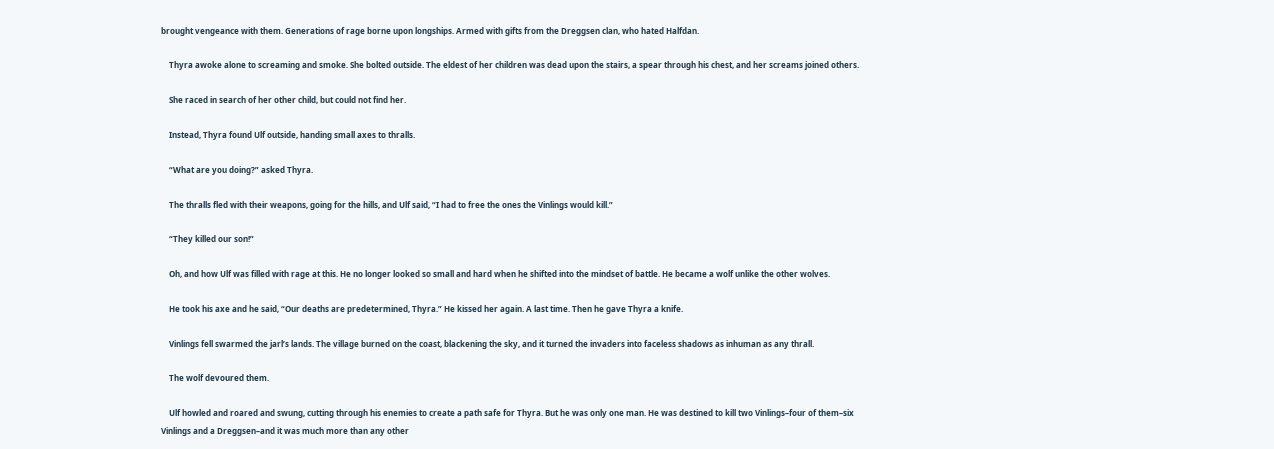brought vengeance with them. Generations of rage borne upon longships. Armed with gifts from the Dreggsen clan, who hated Halfdan.

    Thyra awoke alone to screaming and smoke. She bolted outside. The eldest of her children was dead upon the stairs, a spear through his chest, and her screams joined others.

    She raced in search of her other child, but could not find her.

    Instead, Thyra found Ulf outside, handing small axes to thralls.

    “What are you doing?” asked Thyra.

    The thralls fled with their weapons, going for the hills, and Ulf said, “I had to free the ones the Vinlings would kill.”

    “They killed our son!”

    Oh, and how Ulf was filled with rage at this. He no longer looked so small and hard when he shifted into the mindset of battle. He became a wolf unlike the other wolves.

    He took his axe and he said, “Our deaths are predetermined, Thyra.” He kissed her again. A last time. Then he gave Thyra a knife.

    Vinlings fell swarmed the jarl’s lands. The village burned on the coast, blackening the sky, and it turned the invaders into faceless shadows as inhuman as any thrall.

    The wolf devoured them.

    Ulf howled and roared and swung, cutting through his enemies to create a path safe for Thyra. But he was only one man. He was destined to kill two Vinlings–four of them–six Vinlings and a Dreggsen–and it was much more than any other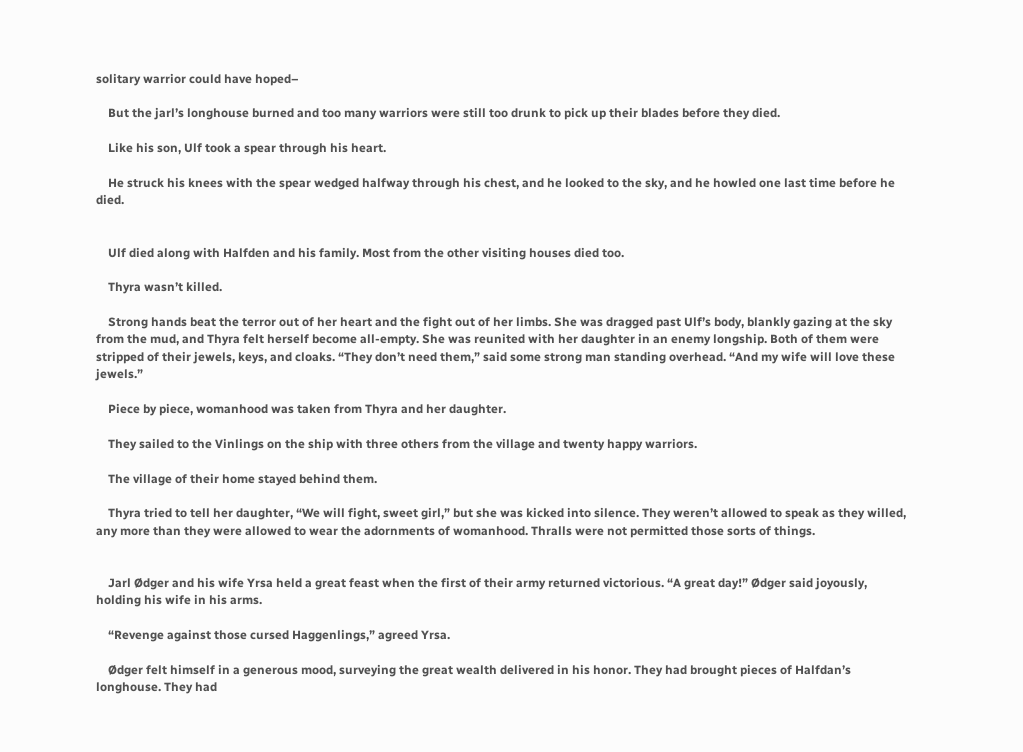solitary warrior could have hoped–

    But the jarl’s longhouse burned and too many warriors were still too drunk to pick up their blades before they died.

    Like his son, Ulf took a spear through his heart.

    He struck his knees with the spear wedged halfway through his chest, and he looked to the sky, and he howled one last time before he died.


    Ulf died along with Halfden and his family. Most from the other visiting houses died too.

    Thyra wasn’t killed.

    Strong hands beat the terror out of her heart and the fight out of her limbs. She was dragged past Ulf’s body, blankly gazing at the sky from the mud, and Thyra felt herself become all-empty. She was reunited with her daughter in an enemy longship. Both of them were stripped of their jewels, keys, and cloaks. “They don’t need them,” said some strong man standing overhead. “And my wife will love these jewels.”

    Piece by piece, womanhood was taken from Thyra and her daughter.

    They sailed to the Vinlings on the ship with three others from the village and twenty happy warriors.

    The village of their home stayed behind them.

    Thyra tried to tell her daughter, “We will fight, sweet girl,” but she was kicked into silence. They weren’t allowed to speak as they willed, any more than they were allowed to wear the adornments of womanhood. Thralls were not permitted those sorts of things.


    Jarl Ødger and his wife Yrsa held a great feast when the first of their army returned victorious. “A great day!” Ødger said joyously, holding his wife in his arms.

    “Revenge against those cursed Haggenlings,” agreed Yrsa.

    Ødger felt himself in a generous mood, surveying the great wealth delivered in his honor. They had brought pieces of Halfdan’s longhouse. They had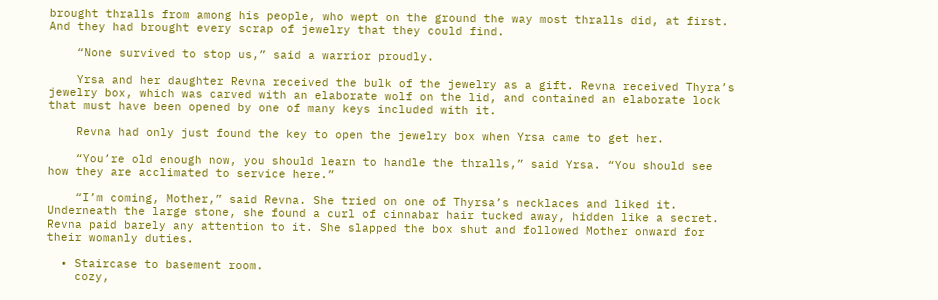brought thralls from among his people, who wept on the ground the way most thralls did, at first. And they had brought every scrap of jewelry that they could find.

    “None survived to stop us,” said a warrior proudly.

    Yrsa and her daughter Revna received the bulk of the jewelry as a gift. Revna received Thyra’s jewelry box, which was carved with an elaborate wolf on the lid, and contained an elaborate lock that must have been opened by one of many keys included with it.

    Revna had only just found the key to open the jewelry box when Yrsa came to get her.

    “You’re old enough now, you should learn to handle the thralls,” said Yrsa. “You should see how they are acclimated to service here.”

    “I’m coming, Mother,” said Revna. She tried on one of Thyrsa’s necklaces and liked it. Underneath the large stone, she found a curl of cinnabar hair tucked away, hidden like a secret. Revna paid barely any attention to it. She slapped the box shut and followed Mother onward for their womanly duties.

  • Staircase to basement room.
    cozy,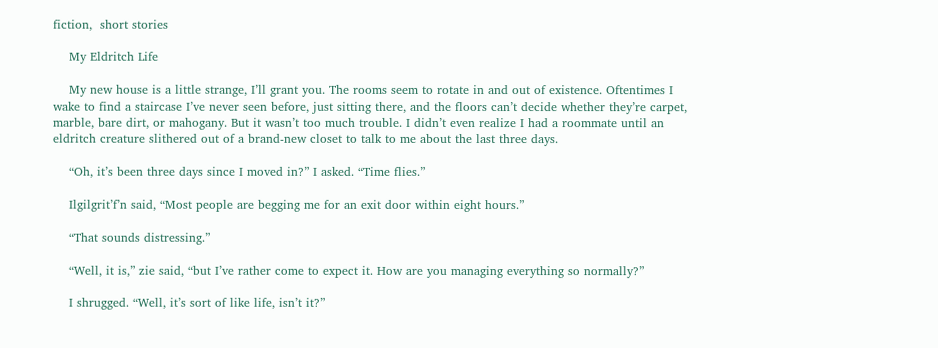fiction,  short stories

    My Eldritch Life

    My new house is a little strange, I’ll grant you. The rooms seem to rotate in and out of existence. Oftentimes I wake to find a staircase I’ve never seen before, just sitting there, and the floors can’t decide whether they’re carpet, marble, bare dirt, or mahogany. But it wasn’t too much trouble. I didn’t even realize I had a roommate until an eldritch creature slithered out of a brand-new closet to talk to me about the last three days.

    “Oh, it’s been three days since I moved in?” I asked. “Time flies.”

    Ilgilgrit’f’n said, “Most people are begging me for an exit door within eight hours.”

    “That sounds distressing.”

    “Well, it is,” zie said, “but I’ve rather come to expect it. How are you managing everything so normally?”

    I shrugged. “Well, it’s sort of like life, isn’t it?”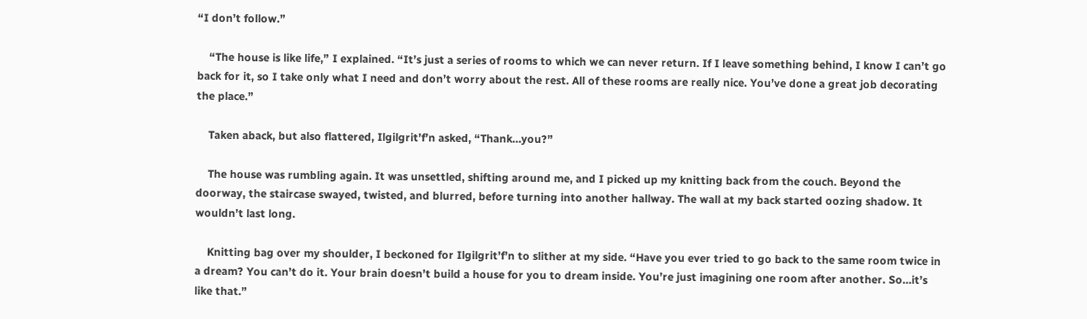“I don’t follow.”

    “The house is like life,” I explained. “It’s just a series of rooms to which we can never return. If I leave something behind, I know I can’t go back for it, so I take only what I need and don’t worry about the rest. All of these rooms are really nice. You’ve done a great job decorating the place.”

    Taken aback, but also flattered, Ilgilgrit’f’n asked, “Thank…you?”

    The house was rumbling again. It was unsettled, shifting around me, and I picked up my knitting back from the couch. Beyond the doorway, the staircase swayed, twisted, and blurred, before turning into another hallway. The wall at my back started oozing shadow. It wouldn’t last long.

    Knitting bag over my shoulder, I beckoned for Ilgilgrit’f’n to slither at my side. “Have you ever tried to go back to the same room twice in a dream? You can’t do it. Your brain doesn’t build a house for you to dream inside. You’re just imagining one room after another. So…it’s like that.”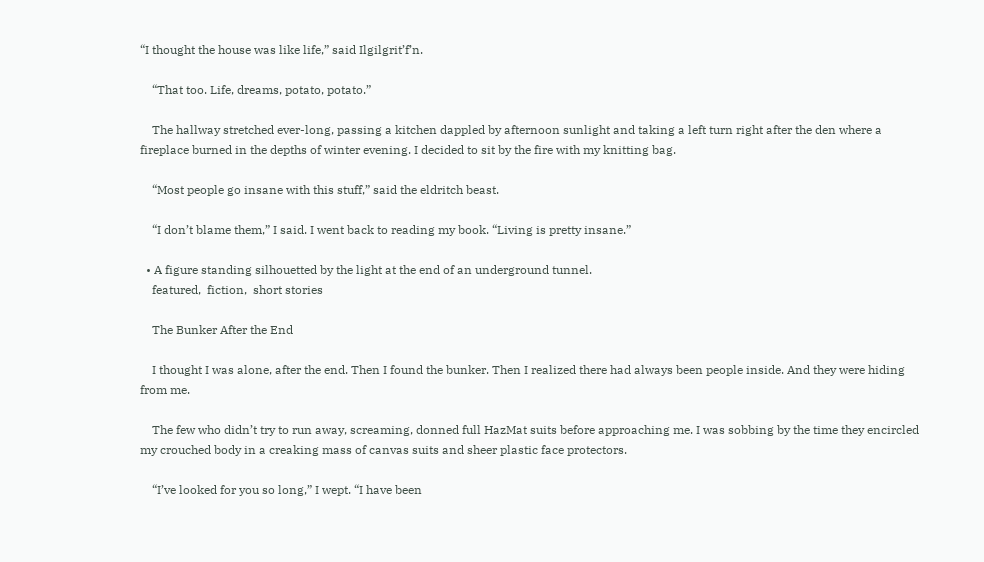“I thought the house was like life,” said Ilgilgrit’f’n.

    “That too. Life, dreams, potato, potato.”

    The hallway stretched ever-long, passing a kitchen dappled by afternoon sunlight and taking a left turn right after the den where a fireplace burned in the depths of winter evening. I decided to sit by the fire with my knitting bag.

    “Most people go insane with this stuff,” said the eldritch beast.

    “I don’t blame them,” I said. I went back to reading my book. “Living is pretty insane.”

  • A figure standing silhouetted by the light at the end of an underground tunnel.
    featured,  fiction,  short stories

    The Bunker After the End

    I thought I was alone, after the end. Then I found the bunker. Then I realized there had always been people inside. And they were hiding from me.

    The few who didn’t try to run away, screaming, donned full HazMat suits before approaching me. I was sobbing by the time they encircled my crouched body in a creaking mass of canvas suits and sheer plastic face protectors.

    “I’ve looked for you so long,” I wept. “I have been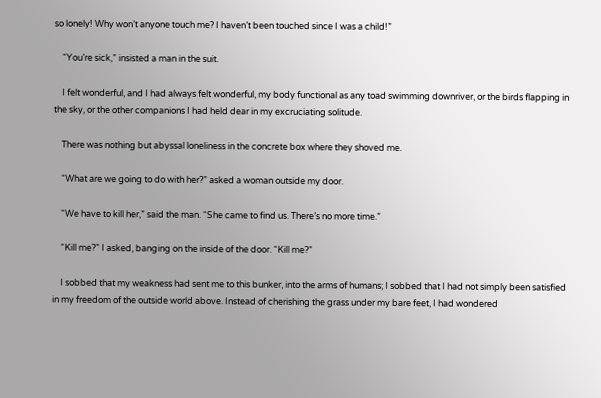so lonely! Why won’t anyone touch me? I haven’t been touched since I was a child!”

    “You’re sick,” insisted a man in the suit.

    I felt wonderful, and I had always felt wonderful, my body functional as any toad swimming downriver, or the birds flapping in the sky, or the other companions I had held dear in my excruciating solitude.

    There was nothing but abyssal loneliness in the concrete box where they shoved me.

    “What are we going to do with her?” asked a woman outside my door.

    “We have to kill her,” said the man. “She came to find us. There’s no more time.”

    “Kill me?” I asked, banging on the inside of the door. “Kill me?”

    I sobbed that my weakness had sent me to this bunker, into the arms of humans; I sobbed that I had not simply been satisfied in my freedom of the outside world above. Instead of cherishing the grass under my bare feet, I had wondered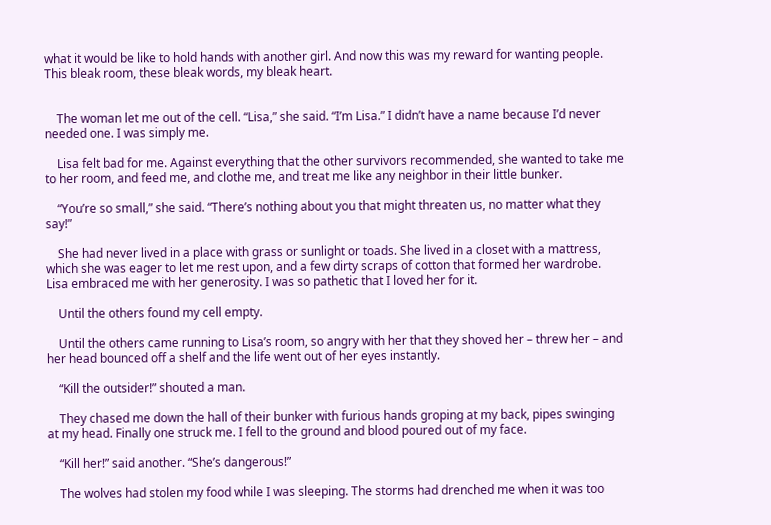what it would be like to hold hands with another girl. And now this was my reward for wanting people. This bleak room, these bleak words, my bleak heart.


    The woman let me out of the cell. “Lisa,” she said. “I’m Lisa.” I didn’t have a name because I’d never needed one. I was simply me.

    Lisa felt bad for me. Against everything that the other survivors recommended, she wanted to take me to her room, and feed me, and clothe me, and treat me like any neighbor in their little bunker.

    “You’re so small,” she said. “There’s nothing about you that might threaten us, no matter what they say!”

    She had never lived in a place with grass or sunlight or toads. She lived in a closet with a mattress, which she was eager to let me rest upon, and a few dirty scraps of cotton that formed her wardrobe. Lisa embraced me with her generosity. I was so pathetic that I loved her for it.

    Until the others found my cell empty.

    Until the others came running to Lisa’s room, so angry with her that they shoved her – threw her – and her head bounced off a shelf and the life went out of her eyes instantly.

    “Kill the outsider!” shouted a man.

    They chased me down the hall of their bunker with furious hands groping at my back, pipes swinging at my head. Finally one struck me. I fell to the ground and blood poured out of my face.

    “Kill her!” said another. “She’s dangerous!”

    The wolves had stolen my food while I was sleeping. The storms had drenched me when it was too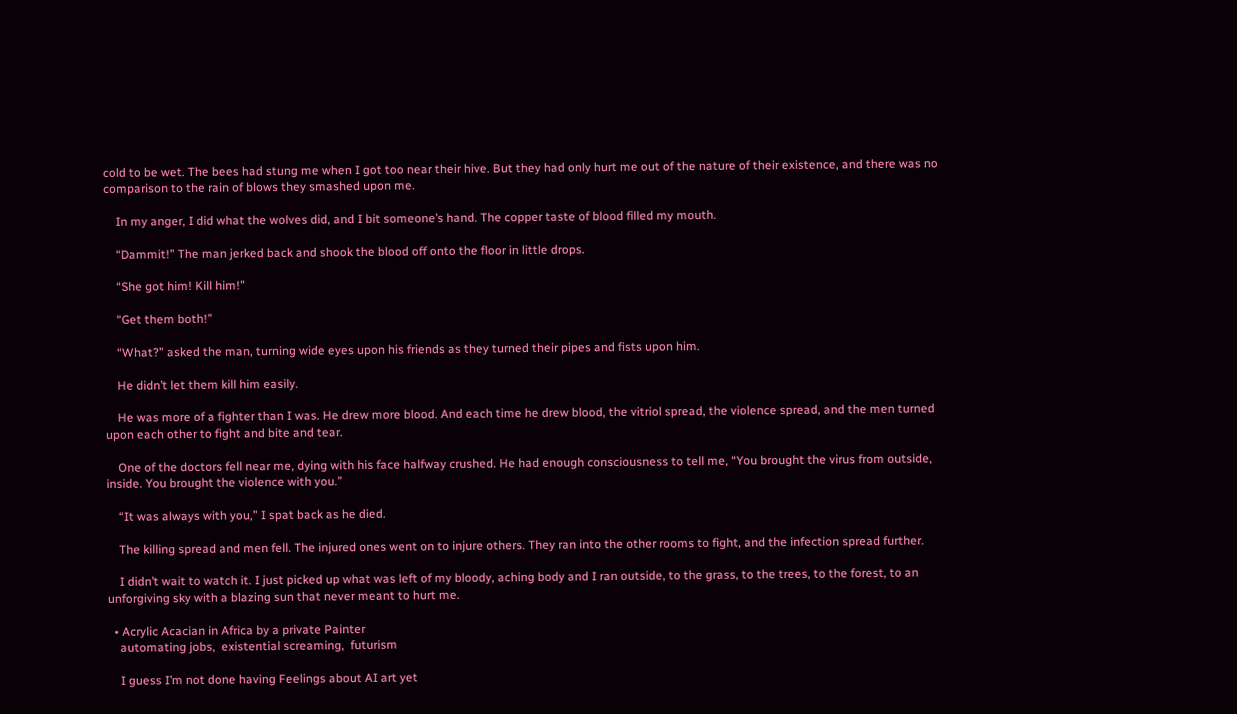cold to be wet. The bees had stung me when I got too near their hive. But they had only hurt me out of the nature of their existence, and there was no comparison to the rain of blows they smashed upon me.

    In my anger, I did what the wolves did, and I bit someone’s hand. The copper taste of blood filled my mouth.

    “Dammit!” The man jerked back and shook the blood off onto the floor in little drops.

    “She got him! Kill him!”

    “Get them both!”

    “What?” asked the man, turning wide eyes upon his friends as they turned their pipes and fists upon him.

    He didn’t let them kill him easily.

    He was more of a fighter than I was. He drew more blood. And each time he drew blood, the vitriol spread, the violence spread, and the men turned upon each other to fight and bite and tear.

    One of the doctors fell near me, dying with his face halfway crushed. He had enough consciousness to tell me, “You brought the virus from outside, inside. You brought the violence with you.”

    “It was always with you,” I spat back as he died.

    The killing spread and men fell. The injured ones went on to injure others. They ran into the other rooms to fight, and the infection spread further.

    I didn’t wait to watch it. I just picked up what was left of my bloody, aching body and I ran outside, to the grass, to the trees, to the forest, to an unforgiving sky with a blazing sun that never meant to hurt me.

  • Acrylic Acacian in Africa by a private Painter
    automating jobs,  existential screaming,  futurism

    I guess I’m not done having Feelings about AI art yet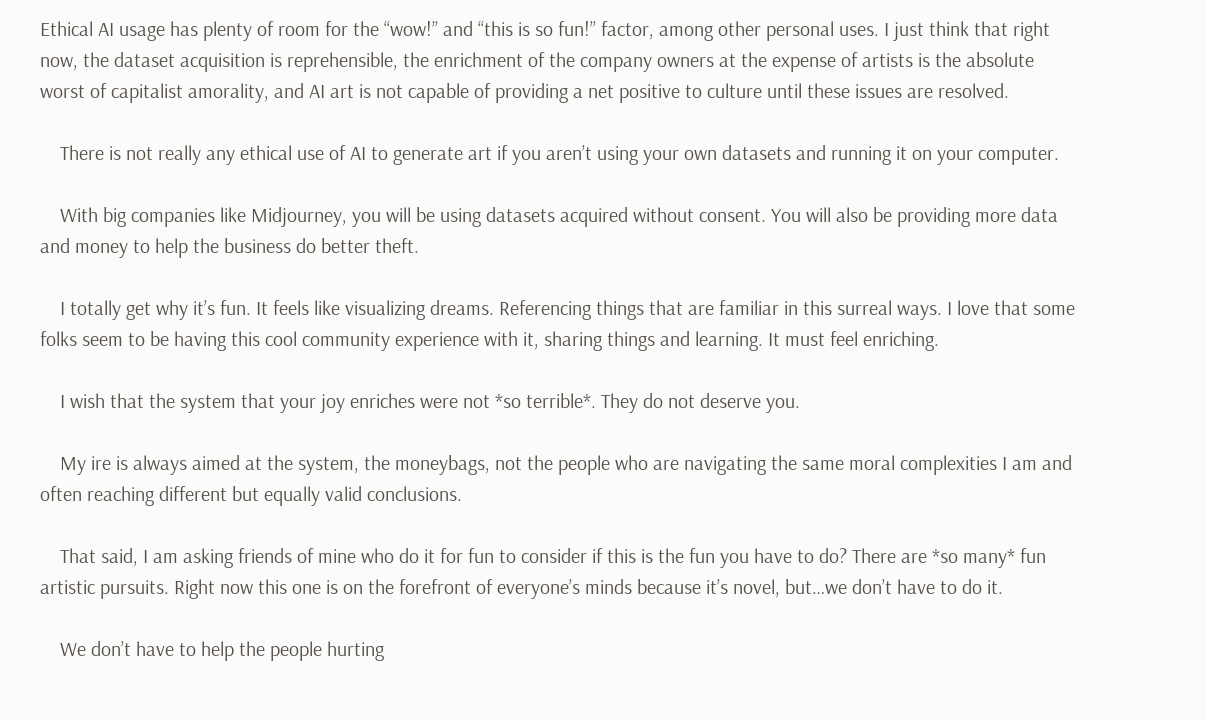Ethical AI usage has plenty of room for the “wow!” and “this is so fun!” factor, among other personal uses. I just think that right now, the dataset acquisition is reprehensible, the enrichment of the company owners at the expense of artists is the absolute worst of capitalist amorality, and AI art is not capable of providing a net positive to culture until these issues are resolved.

    There is not really any ethical use of AI to generate art if you aren’t using your own datasets and running it on your computer.

    With big companies like Midjourney, you will be using datasets acquired without consent. You will also be providing more data and money to help the business do better theft.

    I totally get why it’s fun. It feels like visualizing dreams. Referencing things that are familiar in this surreal ways. I love that some folks seem to be having this cool community experience with it, sharing things and learning. It must feel enriching.

    I wish that the system that your joy enriches were not *so terrible*. They do not deserve you.

    My ire is always aimed at the system, the moneybags, not the people who are navigating the same moral complexities I am and often reaching different but equally valid conclusions.

    That said, I am asking friends of mine who do it for fun to consider if this is the fun you have to do? There are *so many* fun artistic pursuits. Right now this one is on the forefront of everyone’s minds because it’s novel, but…we don’t have to do it.

    We don’t have to help the people hurting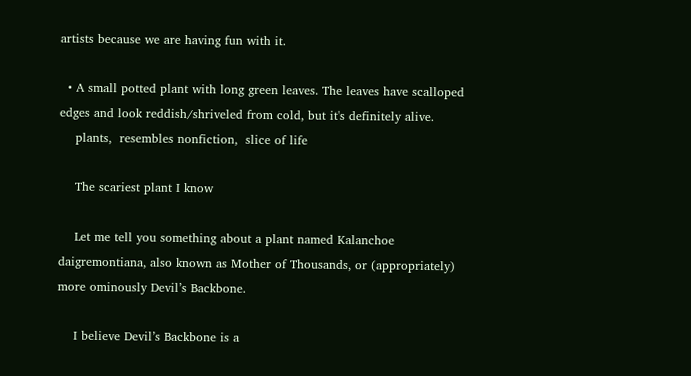artists because we are having fun with it.

  • A small potted plant with long green leaves. The leaves have scalloped edges and look reddish/shriveled from cold, but it's definitely alive.
    plants,  resembles nonfiction,  slice of life

    The scariest plant I know

    Let me tell you something about a plant named Kalanchoe daigremontiana, also known as Mother of Thousands, or (appropriately) more ominously Devil’s Backbone.

    I believe Devil’s Backbone is a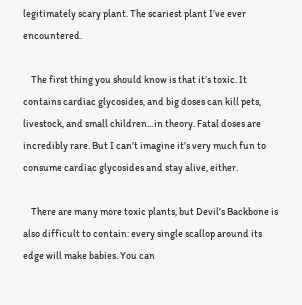legitimately scary plant. The scariest plant I’ve ever encountered.

    The first thing you should know is that it’s toxic. It contains cardiac glycosides, and big doses can kill pets, livestock, and small children…in theory. Fatal doses are incredibly rare. But I can’t imagine it’s very much fun to consume cardiac glycosides and stay alive, either.

    There are many more toxic plants, but Devil’s Backbone is also difficult to contain: every single scallop around its edge will make babies. You can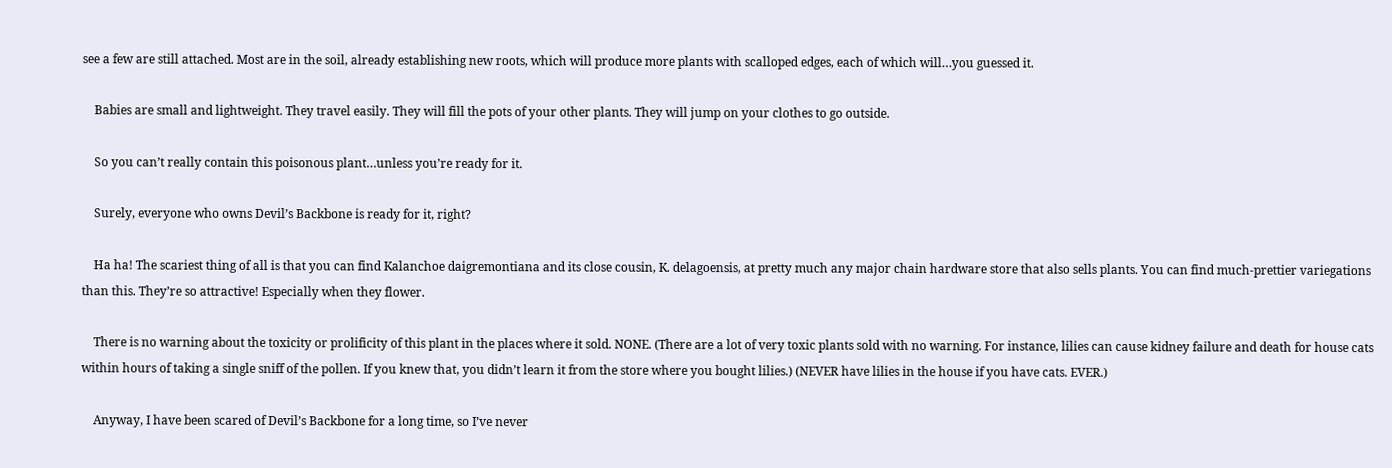see a few are still attached. Most are in the soil, already establishing new roots, which will produce more plants with scalloped edges, each of which will…you guessed it.

    Babies are small and lightweight. They travel easily. They will fill the pots of your other plants. They will jump on your clothes to go outside.

    So you can’t really contain this poisonous plant…unless you’re ready for it.

    Surely, everyone who owns Devil’s Backbone is ready for it, right?

    Ha ha! The scariest thing of all is that you can find Kalanchoe daigremontiana and its close cousin, K. delagoensis, at pretty much any major chain hardware store that also sells plants. You can find much-prettier variegations than this. They’re so attractive! Especially when they flower.

    There is no warning about the toxicity or prolificity of this plant in the places where it sold. NONE. (There are a lot of very toxic plants sold with no warning. For instance, lilies can cause kidney failure and death for house cats within hours of taking a single sniff of the pollen. If you knew that, you didn’t learn it from the store where you bought lilies.) (NEVER have lilies in the house if you have cats. EVER.)

    Anyway, I have been scared of Devil’s Backbone for a long time, so I’ve never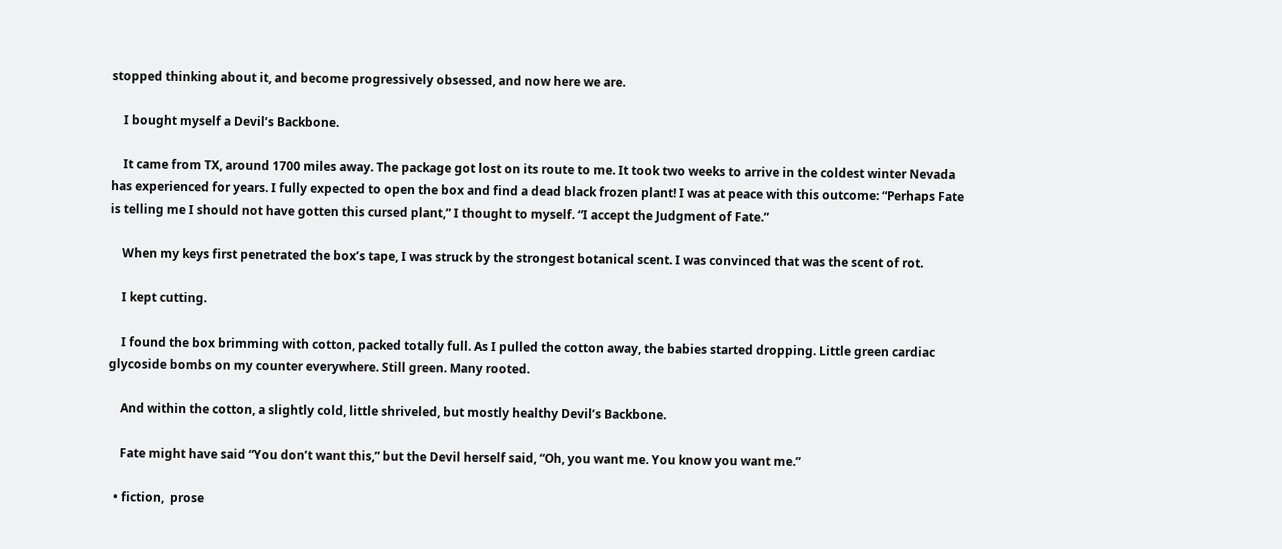stopped thinking about it, and become progressively obsessed, and now here we are.

    I bought myself a Devil’s Backbone.

    It came from TX, around 1700 miles away. The package got lost on its route to me. It took two weeks to arrive in the coldest winter Nevada has experienced for years. I fully expected to open the box and find a dead black frozen plant! I was at peace with this outcome: “Perhaps Fate is telling me I should not have gotten this cursed plant,” I thought to myself. “I accept the Judgment of Fate.”

    When my keys first penetrated the box’s tape, I was struck by the strongest botanical scent. I was convinced that was the scent of rot.

    I kept cutting.

    I found the box brimming with cotton, packed totally full. As I pulled the cotton away, the babies started dropping. Little green cardiac glycoside bombs on my counter everywhere. Still green. Many rooted.

    And within the cotton, a slightly cold, little shriveled, but mostly healthy Devil’s Backbone.

    Fate might have said “You don’t want this,” but the Devil herself said, “Oh, you want me. You know you want me.”

  • fiction,  prose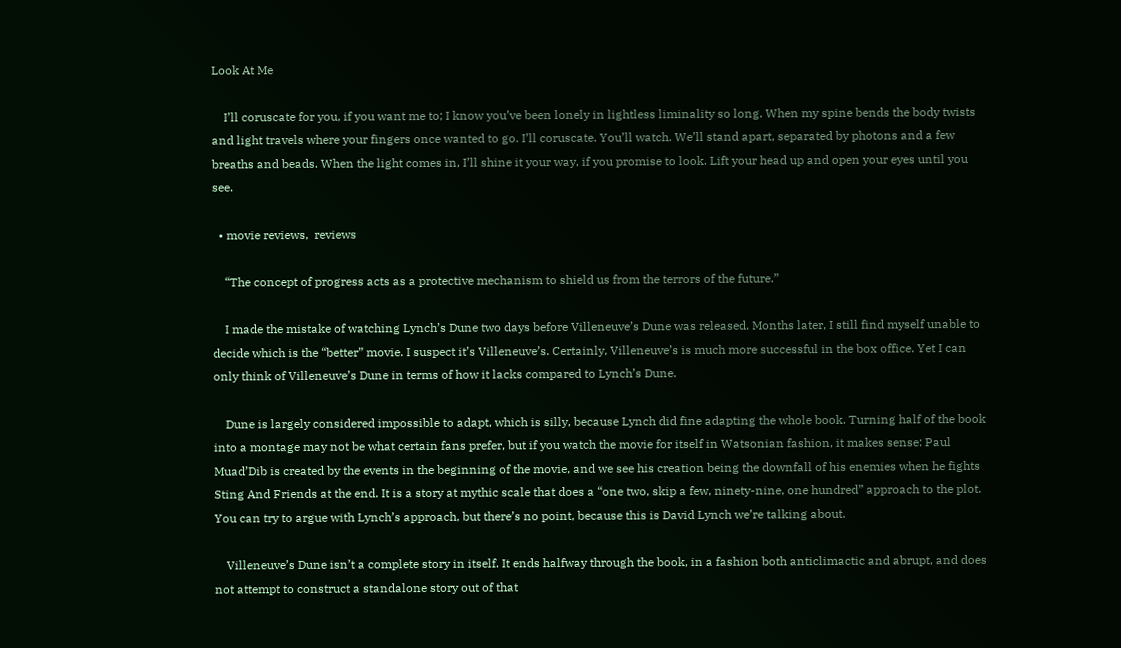Look At Me

    I’ll coruscate for you, if you want me to; I know you’ve been lonely in lightless liminality so long. When my spine bends the body twists and light travels where your fingers once wanted to go. I’ll coruscate. You’ll watch. We’ll stand apart, separated by photons and a few breaths and beads. When the light comes in, I’ll shine it your way, if you promise to look. Lift your head up and open your eyes until you see.

  • movie reviews,  reviews

    “The concept of progress acts as a protective mechanism to shield us from the terrors of the future.”

    I made the mistake of watching Lynch’s Dune two days before Villeneuve’s Dune was released. Months later, I still find myself unable to decide which is the “better” movie. I suspect it’s Villeneuve’s. Certainly, Villeneuve’s is much more successful in the box office. Yet I can only think of Villeneuve’s Dune in terms of how it lacks compared to Lynch’s Dune.

    Dune is largely considered impossible to adapt, which is silly, because Lynch did fine adapting the whole book. Turning half of the book into a montage may not be what certain fans prefer, but if you watch the movie for itself in Watsonian fashion, it makes sense: Paul Muad’Dib is created by the events in the beginning of the movie, and we see his creation being the downfall of his enemies when he fights Sting And Friends at the end. It is a story at mythic scale that does a “one two, skip a few, ninety-nine, one hundred” approach to the plot. You can try to argue with Lynch’s approach, but there’s no point, because this is David Lynch we’re talking about.

    Villeneuve’s Dune isn’t a complete story in itself. It ends halfway through the book, in a fashion both anticlimactic and abrupt, and does not attempt to construct a standalone story out of that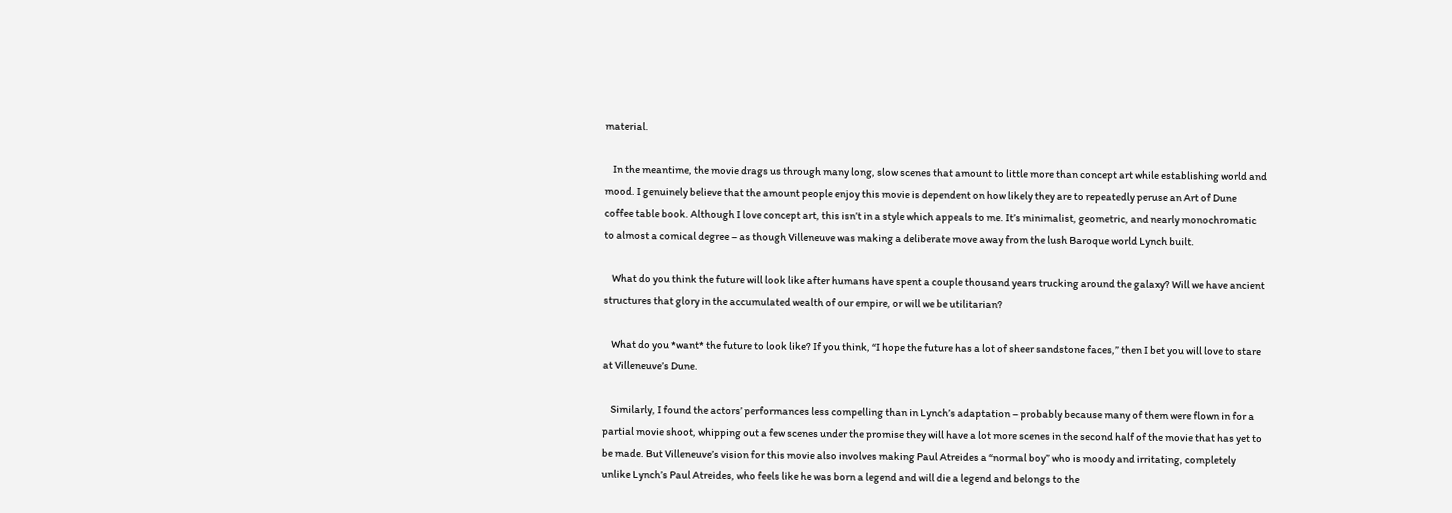material.

    In the meantime, the movie drags us through many long, slow scenes that amount to little more than concept art while establishing world and mood. I genuinely believe that the amount people enjoy this movie is dependent on how likely they are to repeatedly peruse an Art of Dune coffee table book. Although I love concept art, this isn’t in a style which appeals to me. It’s minimalist, geometric, and nearly monochromatic to almost a comical degree – as though Villeneuve was making a deliberate move away from the lush Baroque world Lynch built.

    What do you think the future will look like after humans have spent a couple thousand years trucking around the galaxy? Will we have ancient structures that glory in the accumulated wealth of our empire, or will we be utilitarian?

    What do you *want* the future to look like? If you think, “I hope the future has a lot of sheer sandstone faces,” then I bet you will love to stare at Villeneuve’s Dune.

    Similarly, I found the actors’ performances less compelling than in Lynch’s adaptation – probably because many of them were flown in for a partial movie shoot, whipping out a few scenes under the promise they will have a lot more scenes in the second half of the movie that has yet to be made. But Villeneuve’s vision for this movie also involves making Paul Atreides a “normal boy” who is moody and irritating, completely unlike Lynch’s Paul Atreides, who feels like he was born a legend and will die a legend and belongs to the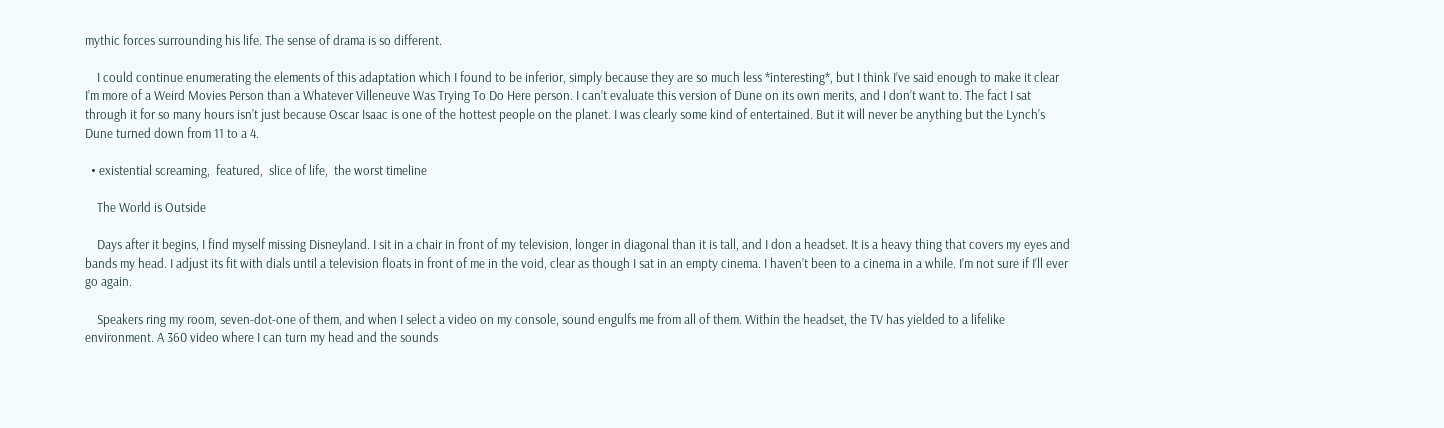mythic forces surrounding his life. The sense of drama is so different.

    I could continue enumerating the elements of this adaptation which I found to be inferior, simply because they are so much less *interesting*, but I think I’ve said enough to make it clear I’m more of a Weird Movies Person than a Whatever Villeneuve Was Trying To Do Here person. I can’t evaluate this version of Dune on its own merits, and I don’t want to. The fact I sat through it for so many hours isn’t just because Oscar Isaac is one of the hottest people on the planet. I was clearly some kind of entertained. But it will never be anything but the Lynch’s Dune turned down from 11 to a 4.

  • existential screaming,  featured,  slice of life,  the worst timeline

    The World is Outside

    Days after it begins, I find myself missing Disneyland. I sit in a chair in front of my television, longer in diagonal than it is tall, and I don a headset. It is a heavy thing that covers my eyes and bands my head. I adjust its fit with dials until a television floats in front of me in the void, clear as though I sat in an empty cinema. I haven’t been to a cinema in a while. I’m not sure if I’ll ever go again.

    Speakers ring my room, seven-dot-one of them, and when I select a video on my console, sound engulfs me from all of them. Within the headset, the TV has yielded to a lifelike environment. A 360 video where I can turn my head and the sounds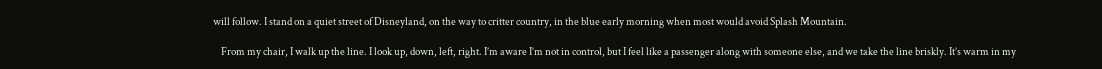will follow. I stand on a quiet street of Disneyland, on the way to critter country, in the blue early morning when most would avoid Splash Mountain.

    From my chair, I walk up the line. I look up, down, left, right. I’m aware I’m not in control, but I feel like a passenger along with someone else, and we take the line briskly. It’s warm in my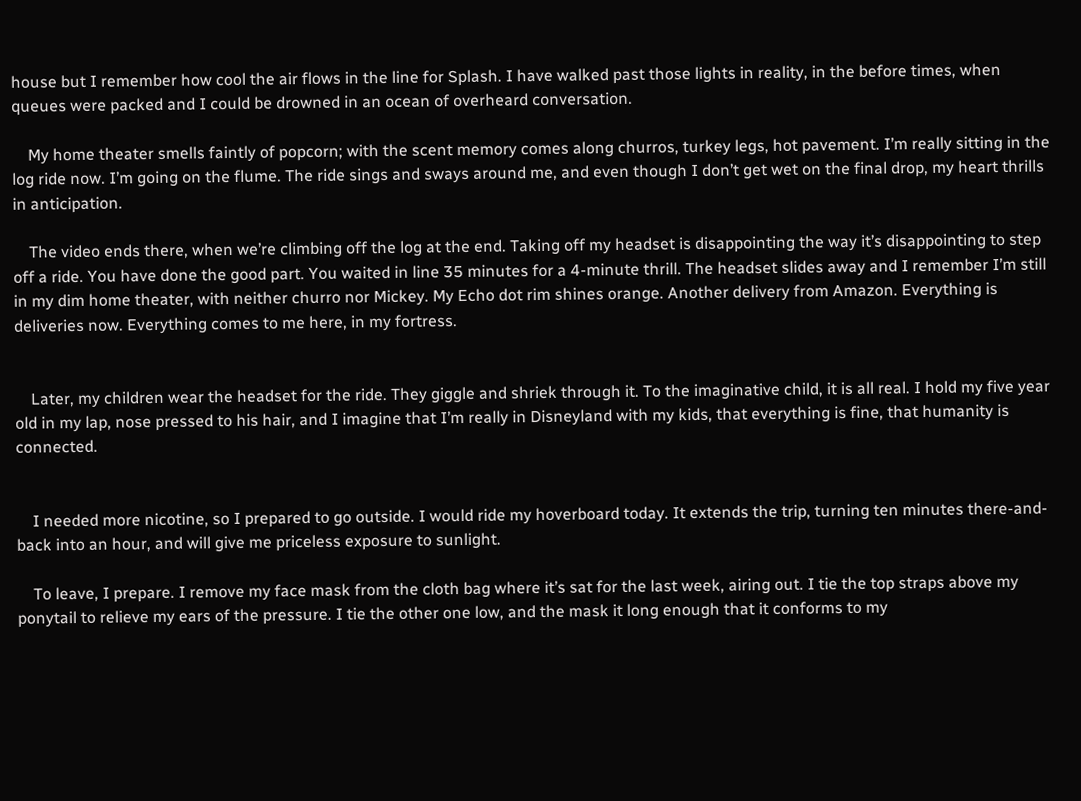house but I remember how cool the air flows in the line for Splash. I have walked past those lights in reality, in the before times, when queues were packed and I could be drowned in an ocean of overheard conversation.

    My home theater smells faintly of popcorn; with the scent memory comes along churros, turkey legs, hot pavement. I’m really sitting in the log ride now. I’m going on the flume. The ride sings and sways around me, and even though I don’t get wet on the final drop, my heart thrills in anticipation.

    The video ends there, when we’re climbing off the log at the end. Taking off my headset is disappointing the way it’s disappointing to step off a ride. You have done the good part. You waited in line 35 minutes for a 4-minute thrill. The headset slides away and I remember I’m still in my dim home theater, with neither churro nor Mickey. My Echo dot rim shines orange. Another delivery from Amazon. Everything is deliveries now. Everything comes to me here, in my fortress.


    Later, my children wear the headset for the ride. They giggle and shriek through it. To the imaginative child, it is all real. I hold my five year old in my lap, nose pressed to his hair, and I imagine that I’m really in Disneyland with my kids, that everything is fine, that humanity is connected.


    I needed more nicotine, so I prepared to go outside. I would ride my hoverboard today. It extends the trip, turning ten minutes there-and-back into an hour, and will give me priceless exposure to sunlight.

    To leave, I prepare. I remove my face mask from the cloth bag where it’s sat for the last week, airing out. I tie the top straps above my ponytail to relieve my ears of the pressure. I tie the other one low, and the mask it long enough that it conforms to my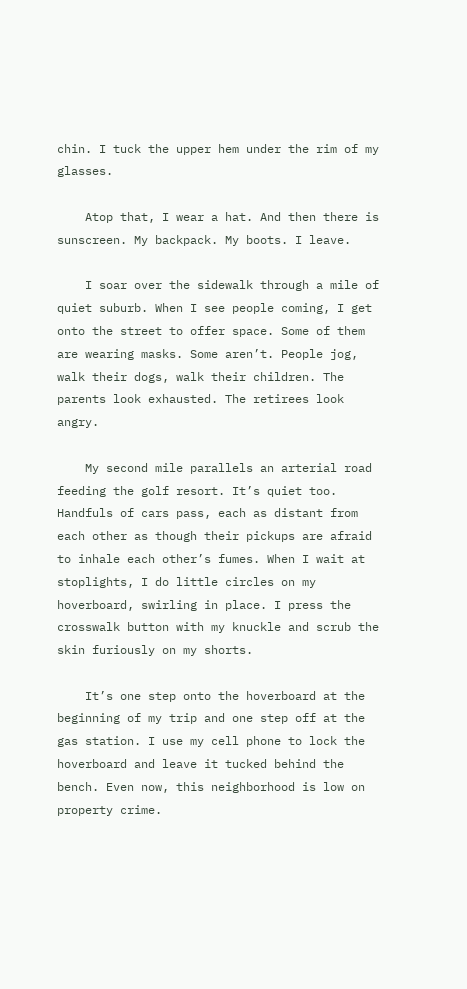chin. I tuck the upper hem under the rim of my glasses.

    Atop that, I wear a hat. And then there is sunscreen. My backpack. My boots. I leave.

    I soar over the sidewalk through a mile of quiet suburb. When I see people coming, I get onto the street to offer space. Some of them are wearing masks. Some aren’t. People jog, walk their dogs, walk their children. The parents look exhausted. The retirees look angry.

    My second mile parallels an arterial road feeding the golf resort. It’s quiet too. Handfuls of cars pass, each as distant from each other as though their pickups are afraid to inhale each other’s fumes. When I wait at stoplights, I do little circles on my hoverboard, swirling in place. I press the crosswalk button with my knuckle and scrub the skin furiously on my shorts.

    It’s one step onto the hoverboard at the beginning of my trip and one step off at the gas station. I use my cell phone to lock the hoverboard and leave it tucked behind the bench. Even now, this neighborhood is low on property crime.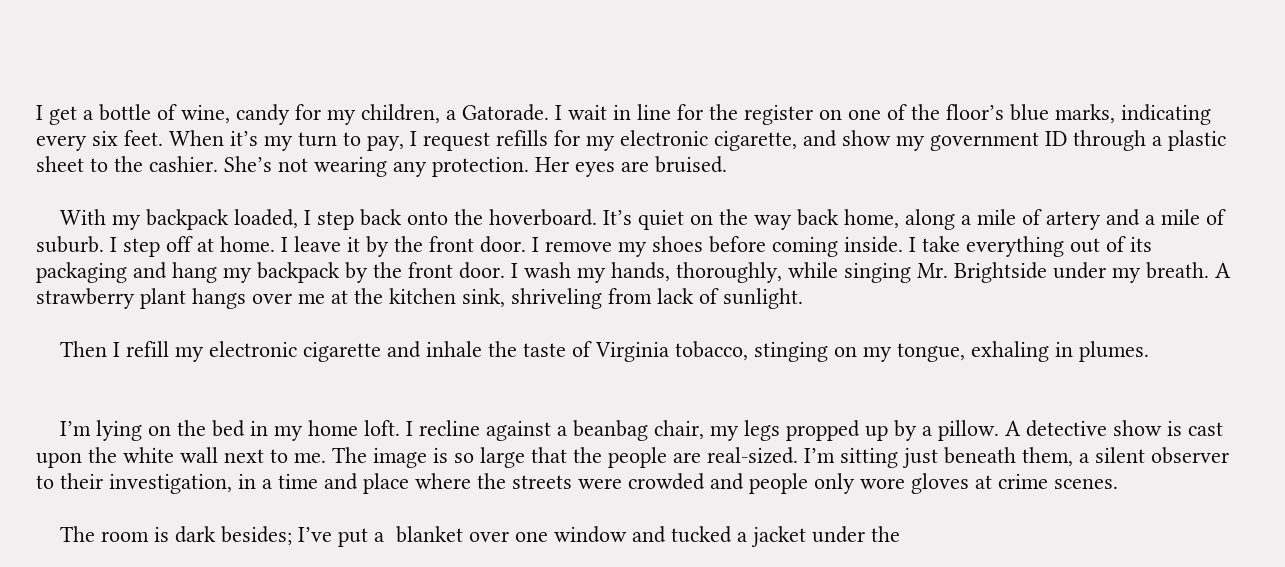I get a bottle of wine, candy for my children, a Gatorade. I wait in line for the register on one of the floor’s blue marks, indicating every six feet. When it’s my turn to pay, I request refills for my electronic cigarette, and show my government ID through a plastic sheet to the cashier. She’s not wearing any protection. Her eyes are bruised.

    With my backpack loaded, I step back onto the hoverboard. It’s quiet on the way back home, along a mile of artery and a mile of suburb. I step off at home. I leave it by the front door. I remove my shoes before coming inside. I take everything out of its packaging and hang my backpack by the front door. I wash my hands, thoroughly, while singing Mr. Brightside under my breath. A strawberry plant hangs over me at the kitchen sink, shriveling from lack of sunlight.

    Then I refill my electronic cigarette and inhale the taste of Virginia tobacco, stinging on my tongue, exhaling in plumes.


    I’m lying on the bed in my home loft. I recline against a beanbag chair, my legs propped up by a pillow. A detective show is cast upon the white wall next to me. The image is so large that the people are real-sized. I’m sitting just beneath them, a silent observer to their investigation, in a time and place where the streets were crowded and people only wore gloves at crime scenes.

    The room is dark besides; I’ve put a  blanket over one window and tucked a jacket under the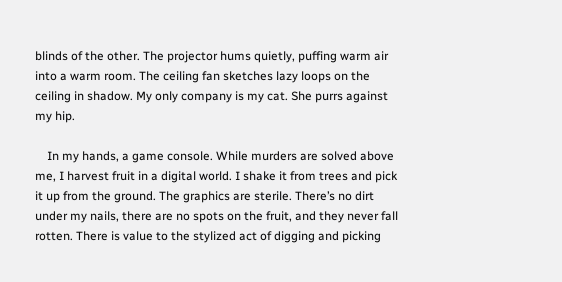blinds of the other. The projector hums quietly, puffing warm air into a warm room. The ceiling fan sketches lazy loops on the ceiling in shadow. My only company is my cat. She purrs against my hip.

    In my hands, a game console. While murders are solved above me, I harvest fruit in a digital world. I shake it from trees and pick it up from the ground. The graphics are sterile. There’s no dirt under my nails, there are no spots on the fruit, and they never fall rotten. There is value to the stylized act of digging and picking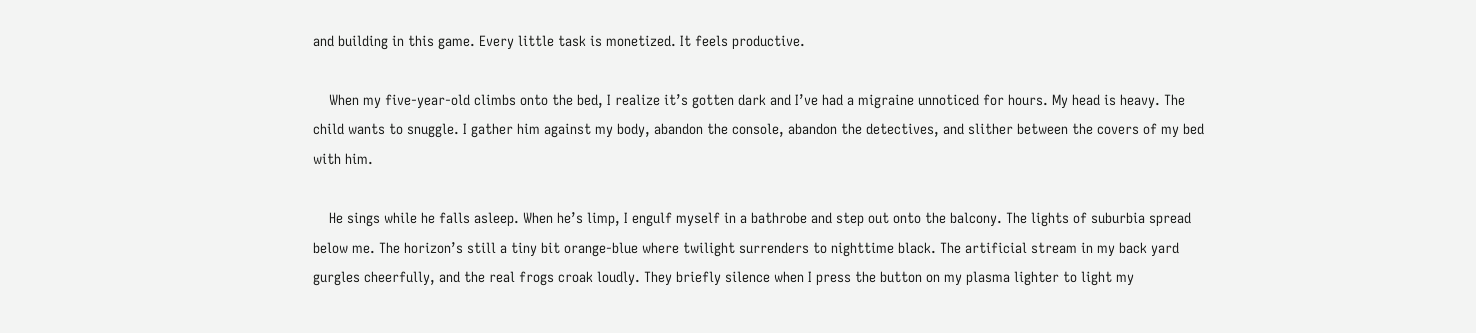and building in this game. Every little task is monetized. It feels productive.

    When my five-year-old climbs onto the bed, I realize it’s gotten dark and I’ve had a migraine unnoticed for hours. My head is heavy. The child wants to snuggle. I gather him against my body, abandon the console, abandon the detectives, and slither between the covers of my bed with him.

    He sings while he falls asleep. When he’s limp, I engulf myself in a bathrobe and step out onto the balcony. The lights of suburbia spread below me. The horizon’s still a tiny bit orange-blue where twilight surrenders to nighttime black. The artificial stream in my back yard gurgles cheerfully, and the real frogs croak loudly. They briefly silence when I press the button on my plasma lighter to light my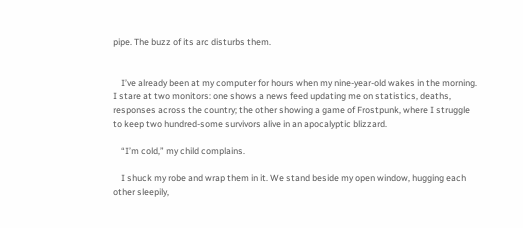pipe. The buzz of its arc disturbs them.


    I’ve already been at my computer for hours when my nine-year-old wakes in the morning. I stare at two monitors: one shows a news feed updating me on statistics, deaths, responses across the country; the other showing a game of Frostpunk, where I struggle to keep two hundred-some survivors alive in an apocalyptic blizzard.

    “I’m cold,” my child complains.

    I shuck my robe and wrap them in it. We stand beside my open window, hugging each other sleepily,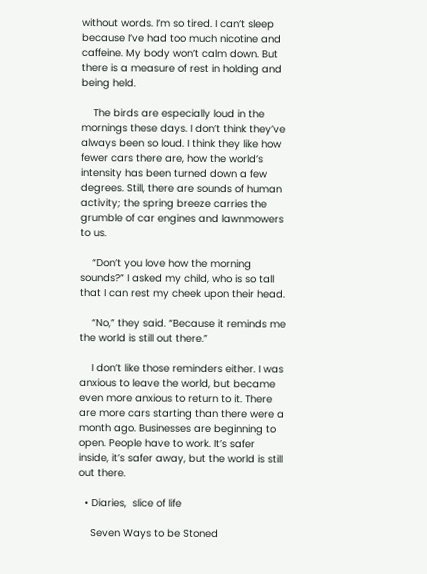without words. I’m so tired. I can’t sleep because I’ve had too much nicotine and caffeine. My body won’t calm down. But there is a measure of rest in holding and being held.

    The birds are especially loud in the mornings these days. I don’t think they’ve always been so loud. I think they like how fewer cars there are, how the world’s intensity has been turned down a few degrees. Still, there are sounds of human activity; the spring breeze carries the grumble of car engines and lawnmowers to us.

    “Don’t you love how the morning sounds?” I asked my child, who is so tall that I can rest my cheek upon their head.

    “No,” they said. “Because it reminds me the world is still out there.”

    I don’t like those reminders either. I was anxious to leave the world, but became even more anxious to return to it. There are more cars starting than there were a month ago. Businesses are beginning to open. People have to work. It’s safer inside, it’s safer away, but the world is still out there.

  • Diaries,  slice of life

    Seven Ways to be Stoned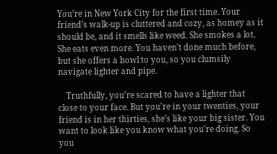You’re in New York City for the first time. Your friend’s walk-up is cluttered and cozy, as homey as it should be, and it smells like weed. She smokes a lot. She eats even more. You haven’t done much before, but she offers a bowl to you, so you clumsily navigate lighter and pipe.

    Truthfully, you’re scared to have a lighter that close to your face. But you’re in your twenties, your friend is in her thirties, she’s like your big sister. You want to look like you know what you’re doing. So you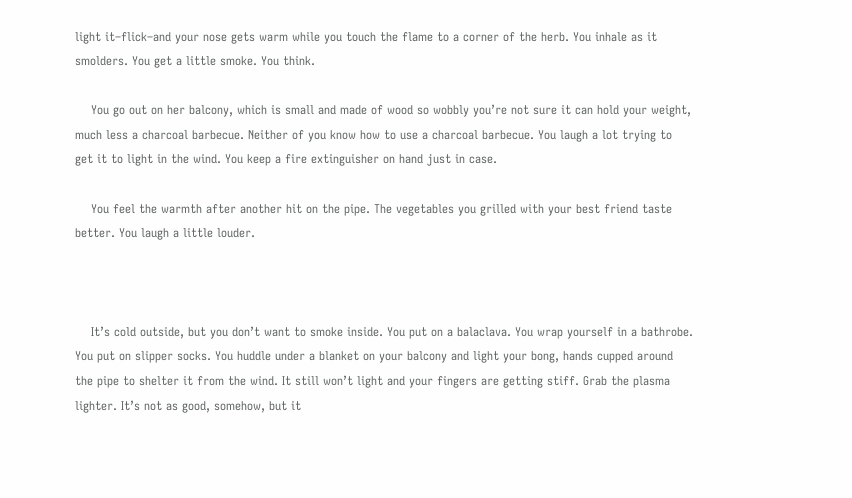light it–flick–and your nose gets warm while you touch the flame to a corner of the herb. You inhale as it smolders. You get a little smoke. You think.

    You go out on her balcony, which is small and made of wood so wobbly you’re not sure it can hold your weight, much less a charcoal barbecue. Neither of you know how to use a charcoal barbecue. You laugh a lot trying to get it to light in the wind. You keep a fire extinguisher on hand just in case.

    You feel the warmth after another hit on the pipe. The vegetables you grilled with your best friend taste better. You laugh a little louder.



    It’s cold outside, but you don’t want to smoke inside. You put on a balaclava. You wrap yourself in a bathrobe. You put on slipper socks. You huddle under a blanket on your balcony and light your bong, hands cupped around the pipe to shelter it from the wind. It still won’t light and your fingers are getting stiff. Grab the plasma lighter. It’s not as good, somehow, but it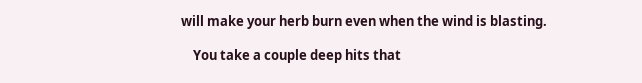will make your herb burn even when the wind is blasting.

    You take a couple deep hits that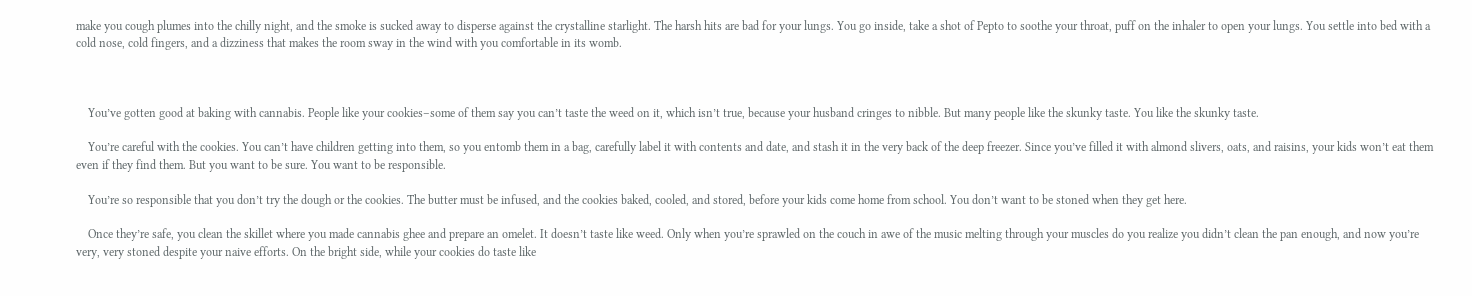make you cough plumes into the chilly night, and the smoke is sucked away to disperse against the crystalline starlight. The harsh hits are bad for your lungs. You go inside, take a shot of Pepto to soothe your throat, puff on the inhaler to open your lungs. You settle into bed with a cold nose, cold fingers, and a dizziness that makes the room sway in the wind with you comfortable in its womb.



    You’ve gotten good at baking with cannabis. People like your cookies–some of them say you can’t taste the weed on it, which isn’t true, because your husband cringes to nibble. But many people like the skunky taste. You like the skunky taste.

    You’re careful with the cookies. You can’t have children getting into them, so you entomb them in a bag, carefully label it with contents and date, and stash it in the very back of the deep freezer. Since you’ve filled it with almond slivers, oats, and raisins, your kids won’t eat them even if they find them. But you want to be sure. You want to be responsible.

    You’re so responsible that you don’t try the dough or the cookies. The butter must be infused, and the cookies baked, cooled, and stored, before your kids come home from school. You don’t want to be stoned when they get here.

    Once they’re safe, you clean the skillet where you made cannabis ghee and prepare an omelet. It doesn’t taste like weed. Only when you’re sprawled on the couch in awe of the music melting through your muscles do you realize you didn’t clean the pan enough, and now you’re very, very stoned despite your naive efforts. On the bright side, while your cookies do taste like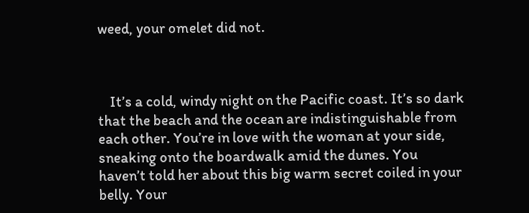weed, your omelet did not.



    It’s a cold, windy night on the Pacific coast. It’s so dark that the beach and the ocean are indistinguishable from each other. You’re in love with the woman at your side, sneaking onto the boardwalk amid the dunes. You haven’t told her about this big warm secret coiled in your belly. Your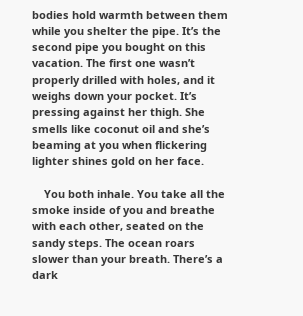bodies hold warmth between them while you shelter the pipe. It’s the second pipe you bought on this vacation. The first one wasn’t properly drilled with holes, and it weighs down your pocket. It’s pressing against her thigh. She smells like coconut oil and she’s beaming at you when flickering lighter shines gold on her face.

    You both inhale. You take all the smoke inside of you and breathe with each other, seated on the sandy steps. The ocean roars slower than your breath. There’s a dark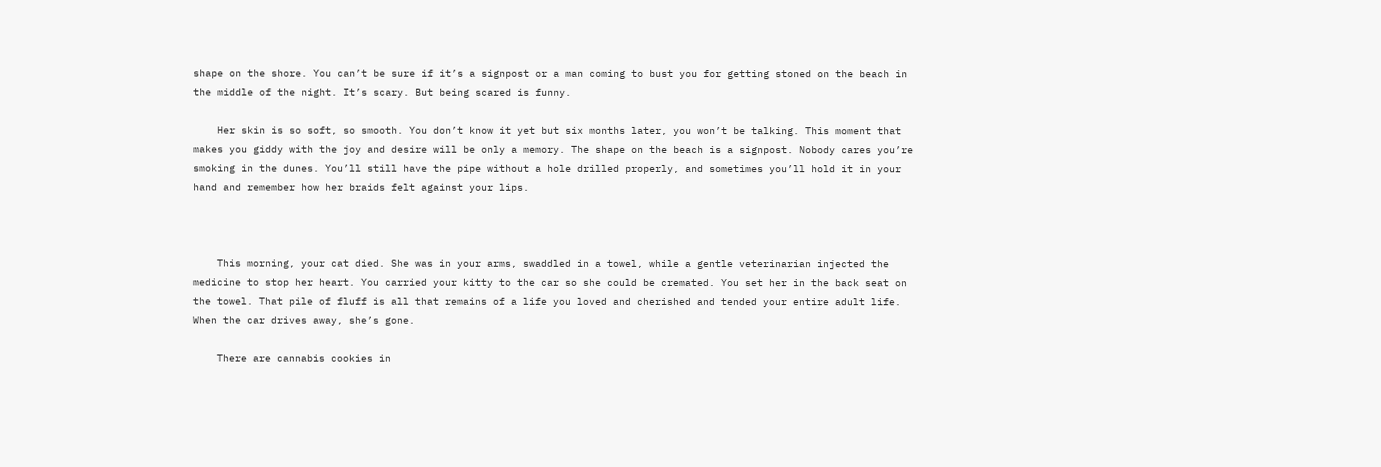shape on the shore. You can’t be sure if it’s a signpost or a man coming to bust you for getting stoned on the beach in the middle of the night. It’s scary. But being scared is funny.

    Her skin is so soft, so smooth. You don’t know it yet but six months later, you won’t be talking. This moment that makes you giddy with the joy and desire will be only a memory. The shape on the beach is a signpost. Nobody cares you’re smoking in the dunes. You’ll still have the pipe without a hole drilled properly, and sometimes you’ll hold it in your hand and remember how her braids felt against your lips.



    This morning, your cat died. She was in your arms, swaddled in a towel, while a gentle veterinarian injected the medicine to stop her heart. You carried your kitty to the car so she could be cremated. You set her in the back seat on the towel. That pile of fluff is all that remains of a life you loved and cherished and tended your entire adult life. When the car drives away, she’s gone.

    There are cannabis cookies in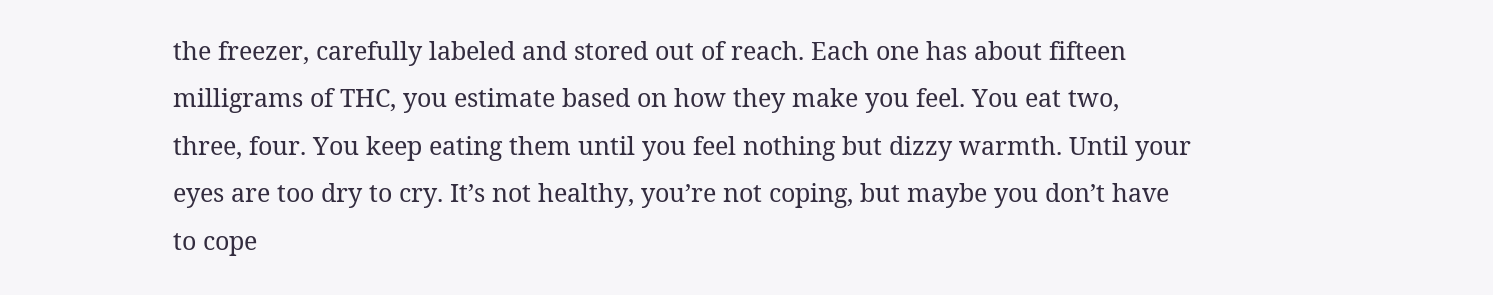the freezer, carefully labeled and stored out of reach. Each one has about fifteen milligrams of THC, you estimate based on how they make you feel. You eat two, three, four. You keep eating them until you feel nothing but dizzy warmth. Until your eyes are too dry to cry. It’s not healthy, you’re not coping, but maybe you don’t have to cope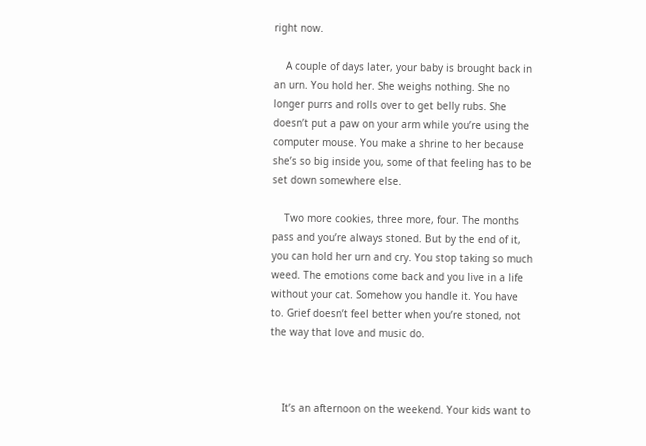right now.

    A couple of days later, your baby is brought back in an urn. You hold her. She weighs nothing. She no longer purrs and rolls over to get belly rubs. She doesn’t put a paw on your arm while you’re using the computer mouse. You make a shrine to her because she’s so big inside you, some of that feeling has to be set down somewhere else.

    Two more cookies, three more, four. The months pass and you’re always stoned. But by the end of it, you can hold her urn and cry. You stop taking so much weed. The emotions come back and you live in a life without your cat. Somehow you handle it. You have to. Grief doesn’t feel better when you’re stoned, not the way that love and music do.



    It’s an afternoon on the weekend. Your kids want to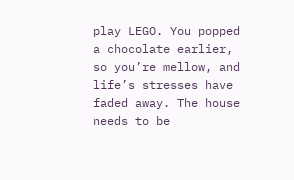play LEGO. You popped a chocolate earlier, so you’re mellow, and life’s stresses have faded away. The house needs to be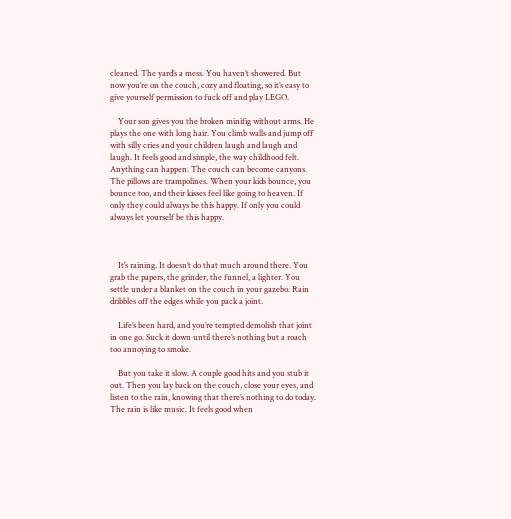cleaned. The yard’s a mess. You haven’t showered. But now you’re on the couch, cozy and floating, so it’s easy to give yourself permission to fuck off and play LEGO.

    Your son gives you the broken minifig without arms. He plays the one with long hair. You climb walls and jump off with silly cries and your children laugh and laugh and laugh. It feels good and simple, the way childhood felt. Anything can happen. The couch can become canyons. The pillows are trampolines. When your kids bounce, you bounce too, and their kisses feel like going to heaven. If only they could always be this happy. If only you could always let yourself be this happy.



    It’s raining. It doesn’t do that much around there. You grab the papers, the grinder, the funnel, a lighter. You settle under a blanket on the couch in your gazebo. Rain dribbles off the edges while you pack a joint.

    Life’s been hard, and you’re tempted demolish that joint in one go. Suck it down until there’s nothing but a roach too annoying to smoke.

    But you take it slow. A couple good hits and you stub it out. Then you lay back on the couch, close your eyes, and listen to the rain, knowing that there’s nothing to do today. The rain is like music. It feels good when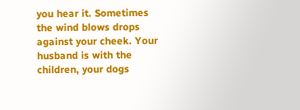you hear it. Sometimes the wind blows drops against your cheek. Your husband is with the children, your dogs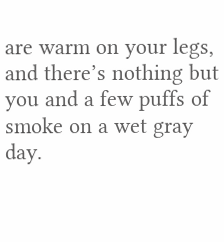are warm on your legs, and there’s nothing but you and a few puffs of smoke on a wet gray day.